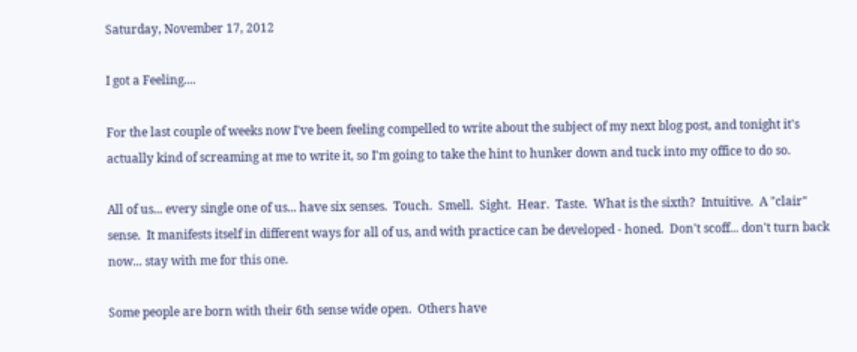Saturday, November 17, 2012

I got a Feeling....

For the last couple of weeks now I've been feeling compelled to write about the subject of my next blog post, and tonight it's actually kind of screaming at me to write it, so I'm going to take the hint to hunker down and tuck into my office to do so.

All of us... every single one of us... have six senses.  Touch.  Smell.  Sight.  Hear.  Taste.  What is the sixth?  Intuitive.  A "clair" sense.  It manifests itself in different ways for all of us, and with practice can be developed - honed.  Don't scoff... don't turn back now... stay with me for this one.

Some people are born with their 6th sense wide open.  Others have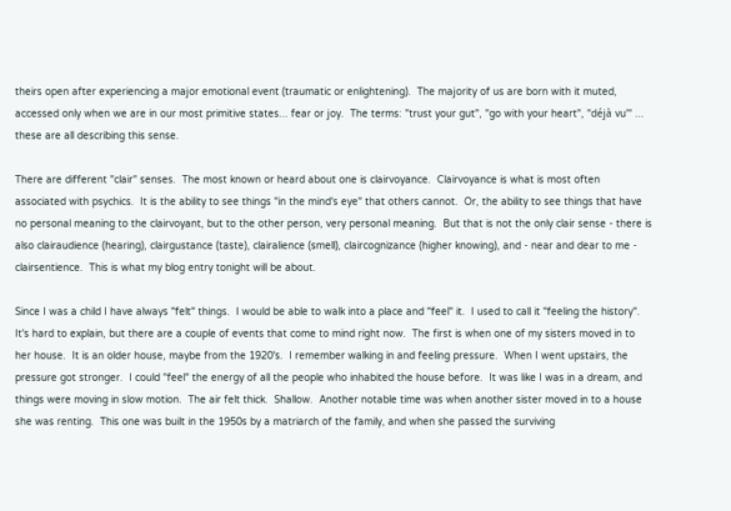theirs open after experiencing a major emotional event (traumatic or enlightening).  The majority of us are born with it muted, accessed only when we are in our most primitive states... fear or joy.  The terms: "trust your gut", "go with your heart", "déjà vu'" ... these are all describing this sense.

There are different "clair" senses.  The most known or heard about one is clairvoyance.  Clairvoyance is what is most often associated with psychics.  It is the ability to see things "in the mind's eye" that others cannot.  Or, the ability to see things that have no personal meaning to the clairvoyant, but to the other person, very personal meaning.  But that is not the only clair sense - there is also clairaudience (hearing), clairgustance (taste), clairalience (smell), claircognizance (higher knowing), and - near and dear to me - clairsentience.  This is what my blog entry tonight will be about.

Since I was a child I have always "felt" things.  I would be able to walk into a place and "feel" it.  I used to call it "feeling the history".  It's hard to explain, but there are a couple of events that come to mind right now.  The first is when one of my sisters moved in to her house.  It is an older house, maybe from the 1920's.  I remember walking in and feeling pressure.  When I went upstairs, the pressure got stronger.  I could "feel" the energy of all the people who inhabited the house before.  It was like I was in a dream, and things were moving in slow motion.  The air felt thick.  Shallow.  Another notable time was when another sister moved in to a house she was renting.  This one was built in the 1950s by a matriarch of the family, and when she passed the surviving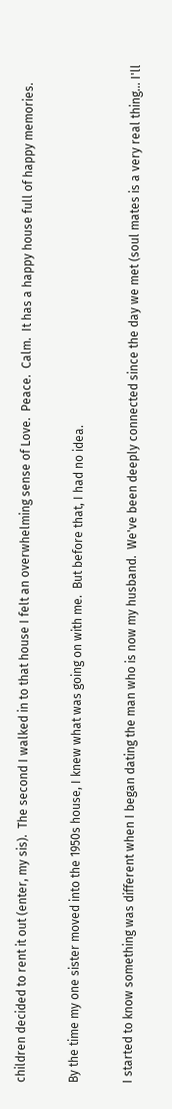children decided to rent it out (enter, my sis).  The second I walked in to that house I felt an overwhelming sense of Love.  Peace.  Calm.  It has a happy house full of happy memories.

By the time my one sister moved into the 1950s house, I knew what was going on with me.  But before that, I had no idea.

I started to know something was different when I began dating the man who is now my husband.  We've been deeply connected since the day we met (soul mates is a very real thing... I'll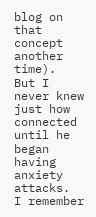blog on that concept another time).  But I never knew just how connected until he began having anxiety attacks.  I remember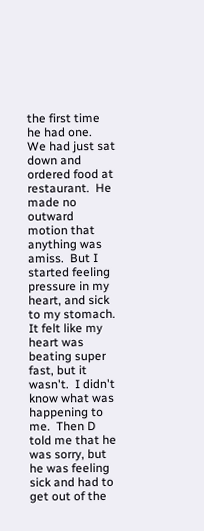the first time he had one.  We had just sat down and ordered food at restaurant.  He made no outward motion that anything was amiss.  But I started feeling pressure in my heart, and sick to my stomach.  It felt like my heart was beating super fast, but it wasn't.  I didn't know what was happening to me.  Then D told me that he was sorry, but he was feeling sick and had to get out of the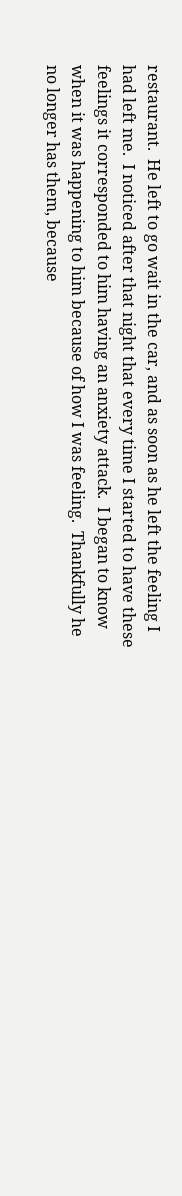restaurant.  He left to go wait in the car, and as soon as he left the feeling I had left me.  I noticed after that night that every time I started to have these feelings it corresponded to him having an anxiety attack.  I began to know when it was happening to him because of how I was feeling.  Thankfully he no longer has them, because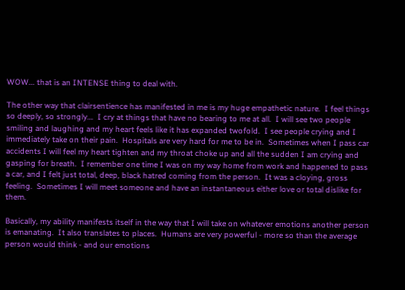WOW... that is an INTENSE thing to deal with.

The other way that clairsentience has manifested in me is my huge empathetic nature.  I feel things so deeply, so strongly...  I cry at things that have no bearing to me at all.  I will see two people smiling and laughing and my heart feels like it has expanded twofold.  I see people crying and I immediately take on their pain.  Hospitals are very hard for me to be in.  Sometimes when I pass car accidents I will feel my heart tighten and my throat choke up and all the sudden I am crying and gasping for breath.  I remember one time I was on my way home from work and happened to pass a car, and I felt just total, deep, black hatred coming from the person.  It was a cloying, gross feeling.  Sometimes I will meet someone and have an instantaneous either love or total dislike for them.

Basically, my ability manifests itself in the way that I will take on whatever emotions another person is emanating.  It also translates to places.  Humans are very powerful - more so than the average person would think - and our emotions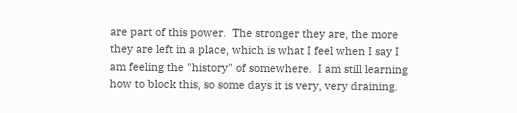are part of this power.  The stronger they are, the more they are left in a place, which is what I feel when I say I am feeling the "history" of somewhere.  I am still learning how to block this, so some days it is very, very draining.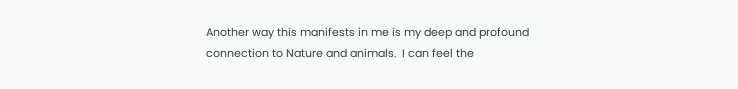Another way this manifests in me is my deep and profound connection to Nature and animals.  I can feel the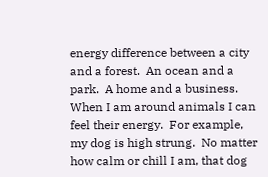energy difference between a city and a forest.  An ocean and a park.  A home and a business.  When I am around animals I can feel their energy.  For example, my dog is high strung.  No matter how calm or chill I am, that dog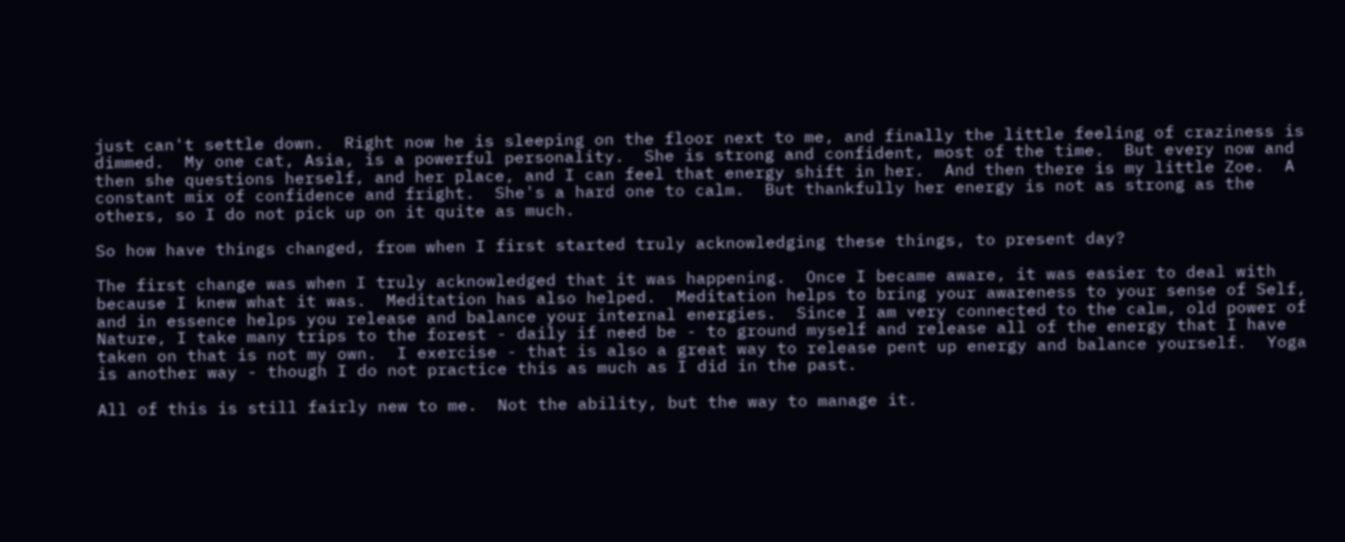just can't settle down.  Right now he is sleeping on the floor next to me, and finally the little feeling of craziness is dimmed.  My one cat, Asia, is a powerful personality.  She is strong and confident, most of the time.  But every now and then she questions herself, and her place, and I can feel that energy shift in her.  And then there is my little Zoe.  A constant mix of confidence and fright.  She's a hard one to calm.  But thankfully her energy is not as strong as the others, so I do not pick up on it quite as much.

So how have things changed, from when I first started truly acknowledging these things, to present day?

The first change was when I truly acknowledged that it was happening.  Once I became aware, it was easier to deal with because I knew what it was.  Meditation has also helped.  Meditation helps to bring your awareness to your sense of Self, and in essence helps you release and balance your internal energies.  Since I am very connected to the calm, old power of Nature, I take many trips to the forest - daily if need be - to ground myself and release all of the energy that I have taken on that is not my own.  I exercise - that is also a great way to release pent up energy and balance yourself.  Yoga is another way - though I do not practice this as much as I did in the past.

All of this is still fairly new to me.  Not the ability, but the way to manage it.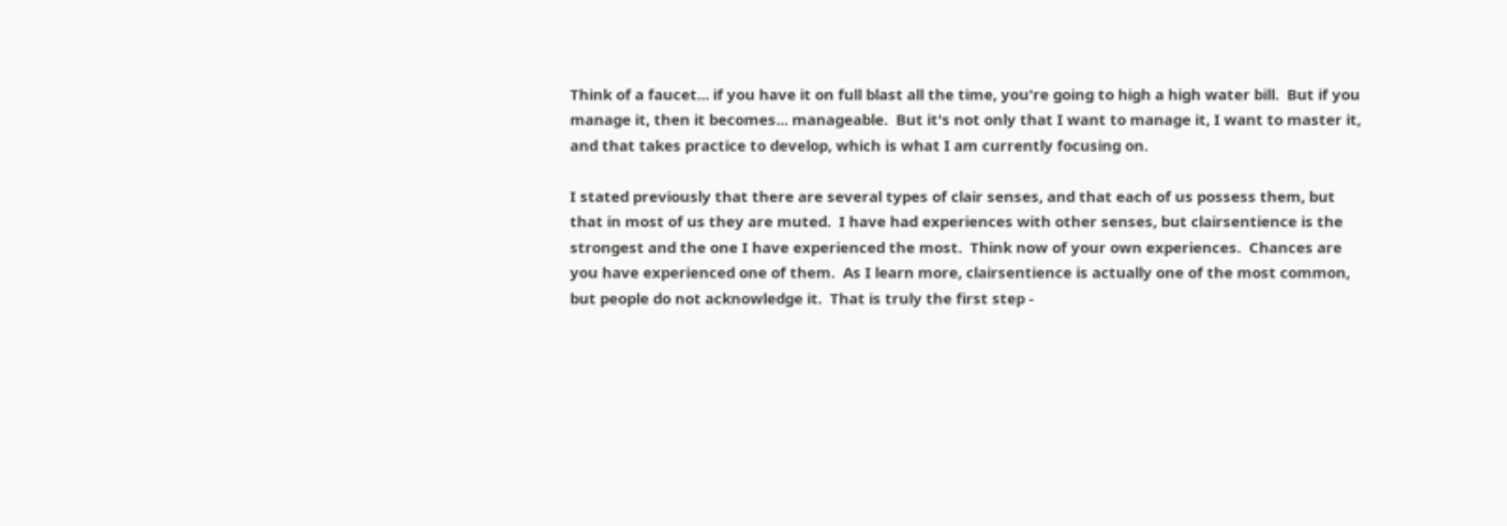Think of a faucet... if you have it on full blast all the time, you're going to high a high water bill.  But if you manage it, then it becomes... manageable.  But it's not only that I want to manage it, I want to master it, and that takes practice to develop, which is what I am currently focusing on.

I stated previously that there are several types of clair senses, and that each of us possess them, but that in most of us they are muted.  I have had experiences with other senses, but clairsentience is the strongest and the one I have experienced the most.  Think now of your own experiences.  Chances are you have experienced one of them.  As I learn more, clairsentience is actually one of the most common, but people do not acknowledge it.  That is truly the first step -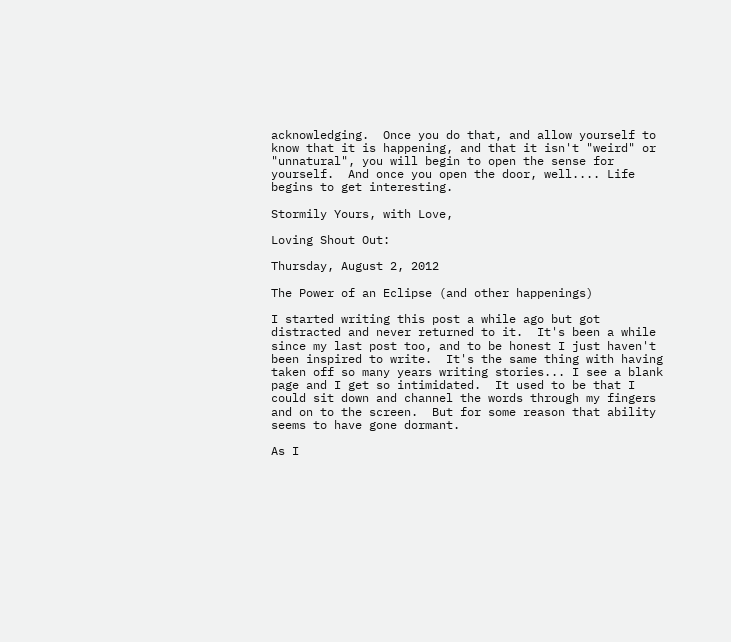acknowledging.  Once you do that, and allow yourself to know that it is happening, and that it isn't "weird" or "unnatural", you will begin to open the sense for yourself.  And once you open the door, well.... Life begins to get interesting.

Stormily Yours, with Love,

Loving Shout Out:

Thursday, August 2, 2012

The Power of an Eclipse (and other happenings)

I started writing this post a while ago but got distracted and never returned to it.  It's been a while since my last post too, and to be honest I just haven't been inspired to write.  It's the same thing with having taken off so many years writing stories... I see a blank page and I get so intimidated.  It used to be that I could sit down and channel the words through my fingers and on to the screen.  But for some reason that ability seems to have gone dormant.

As I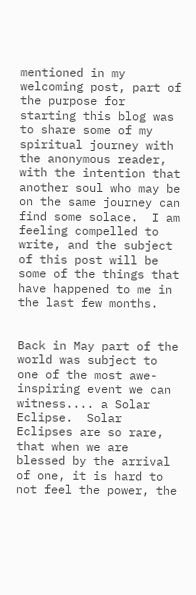mentioned in my welcoming post, part of the purpose for starting this blog was to share some of my spiritual journey with the anonymous reader, with the intention that another soul who may be on the same journey can find some solace.  I am feeling compelled to write, and the subject of this post will be some of the things that have happened to me in the last few months.


Back in May part of the world was subject to one of the most awe-inspiring event we can witness.... a Solar Eclipse.  Solar Eclipses are so rare, that when we are blessed by the arrival of one, it is hard to not feel the power, the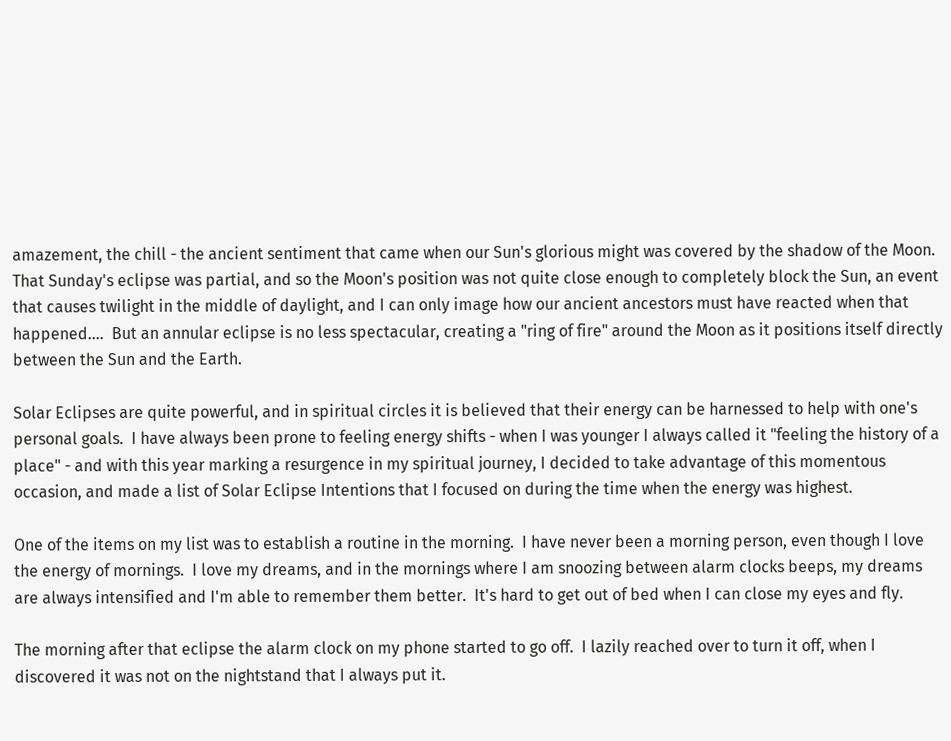amazement, the chill - the ancient sentiment that came when our Sun's glorious might was covered by the shadow of the Moon.  That Sunday's eclipse was partial, and so the Moon's position was not quite close enough to completely block the Sun, an event that causes twilight in the middle of daylight, and I can only image how our ancient ancestors must have reacted when that happened....  But an annular eclipse is no less spectacular, creating a "ring of fire" around the Moon as it positions itself directly between the Sun and the Earth.

Solar Eclipses are quite powerful, and in spiritual circles it is believed that their energy can be harnessed to help with one's personal goals.  I have always been prone to feeling energy shifts - when I was younger I always called it "feeling the history of a place" - and with this year marking a resurgence in my spiritual journey, I decided to take advantage of this momentous occasion, and made a list of Solar Eclipse Intentions that I focused on during the time when the energy was highest.

One of the items on my list was to establish a routine in the morning.  I have never been a morning person, even though I love the energy of mornings.  I love my dreams, and in the mornings where I am snoozing between alarm clocks beeps, my dreams are always intensified and I'm able to remember them better.  It's hard to get out of bed when I can close my eyes and fly.

The morning after that eclipse the alarm clock on my phone started to go off.  I lazily reached over to turn it off, when I discovered it was not on the nightstand that I always put it.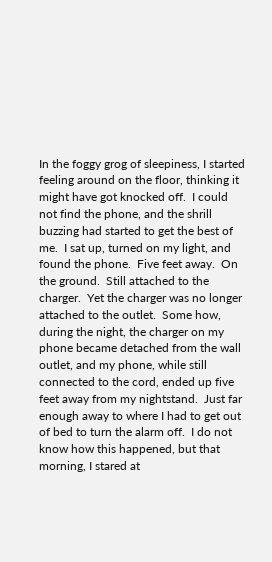In the foggy grog of sleepiness, I started feeling around on the floor, thinking it might have got knocked off.  I could not find the phone, and the shrill buzzing had started to get the best of me.  I sat up, turned on my light, and found the phone.  Five feet away.  On the ground.  Still attached to the charger.  Yet the charger was no longer attached to the outlet.  Some how, during the night, the charger on my phone became detached from the wall outlet, and my phone, while still connected to the cord, ended up five feet away from my nightstand.  Just far enough away to where I had to get out of bed to turn the alarm off.  I do not know how this happened, but that morning, I stared at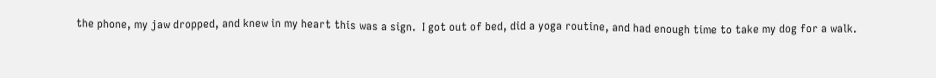the phone, my jaw dropped, and knew in my heart this was a sign.  I got out of bed, did a yoga routine, and had enough time to take my dog for a walk.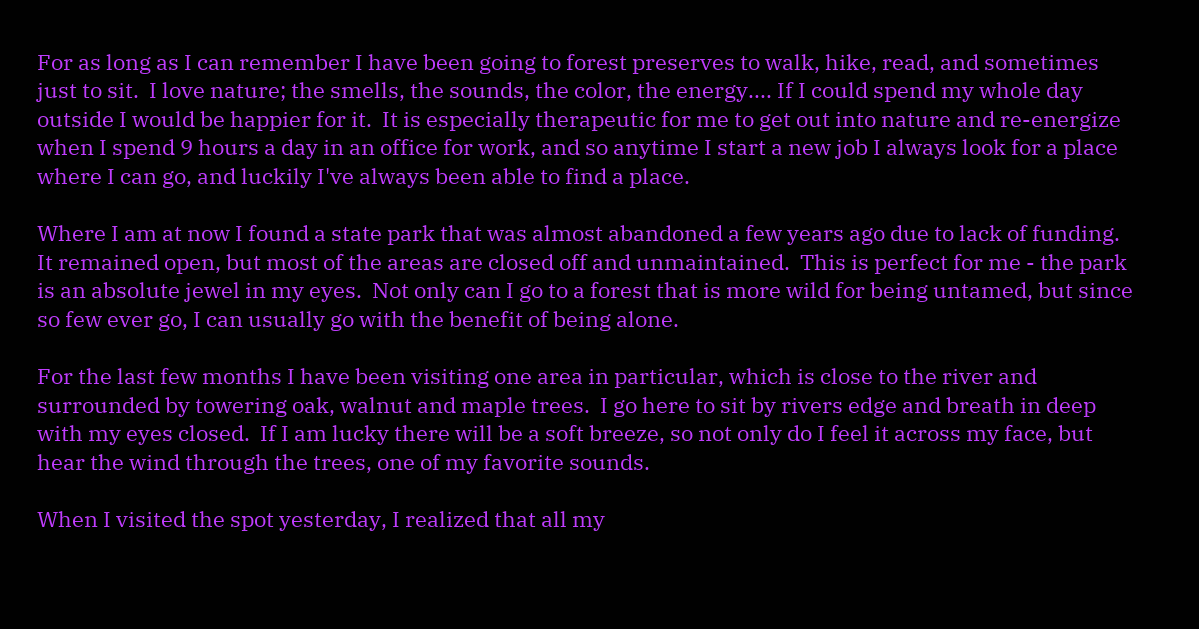For as long as I can remember I have been going to forest preserves to walk, hike, read, and sometimes just to sit.  I love nature; the smells, the sounds, the color, the energy.... If I could spend my whole day outside I would be happier for it.  It is especially therapeutic for me to get out into nature and re-energize when I spend 9 hours a day in an office for work, and so anytime I start a new job I always look for a place where I can go, and luckily I've always been able to find a place.

Where I am at now I found a state park that was almost abandoned a few years ago due to lack of funding.  It remained open, but most of the areas are closed off and unmaintained.  This is perfect for me - the park is an absolute jewel in my eyes.  Not only can I go to a forest that is more wild for being untamed, but since so few ever go, I can usually go with the benefit of being alone.

For the last few months I have been visiting one area in particular, which is close to the river and surrounded by towering oak, walnut and maple trees.  I go here to sit by rivers edge and breath in deep with my eyes closed.  If I am lucky there will be a soft breeze, so not only do I feel it across my face, but hear the wind through the trees, one of my favorite sounds.

When I visited the spot yesterday, I realized that all my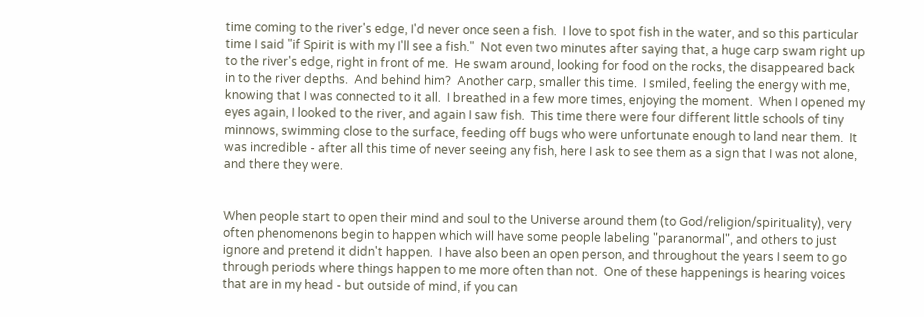time coming to the river's edge, I'd never once seen a fish.  I love to spot fish in the water, and so this particular time I said "if Spirit is with my I'll see a fish."  Not even two minutes after saying that, a huge carp swam right up to the river's edge, right in front of me.  He swam around, looking for food on the rocks, the disappeared back in to the river depths.  And behind him?  Another carp, smaller this time.  I smiled, feeling the energy with me, knowing that I was connected to it all.  I breathed in a few more times, enjoying the moment.  When I opened my eyes again, I looked to the river, and again I saw fish.  This time there were four different little schools of tiny minnows, swimming close to the surface, feeding off bugs who were unfortunate enough to land near them.  It was incredible - after all this time of never seeing any fish, here I ask to see them as a sign that I was not alone, and there they were.


When people start to open their mind and soul to the Universe around them (to God/religion/spirituality), very often phenomenons begin to happen which will have some people labeling "paranormal", and others to just ignore and pretend it didn't happen.  I have also been an open person, and throughout the years I seem to go through periods where things happen to me more often than not.  One of these happenings is hearing voices that are in my head - but outside of mind, if you can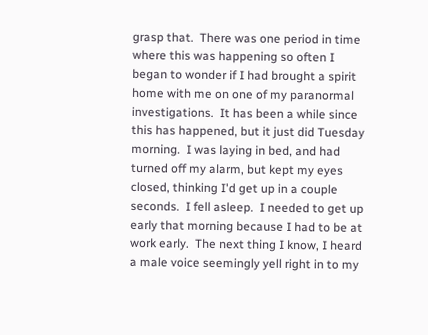grasp that.  There was one period in time where this was happening so often I began to wonder if I had brought a spirit home with me on one of my paranormal investigations.  It has been a while since this has happened, but it just did Tuesday morning.  I was laying in bed, and had turned off my alarm, but kept my eyes closed, thinking I'd get up in a couple seconds.  I fell asleep.  I needed to get up early that morning because I had to be at work early.  The next thing I know, I heard a male voice seemingly yell right in to my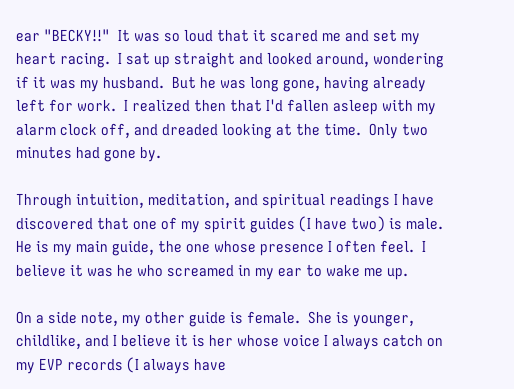ear "BECKY!!"  It was so loud that it scared me and set my heart racing.  I sat up straight and looked around, wondering if it was my husband.  But he was long gone, having already left for work.  I realized then that I'd fallen asleep with my alarm clock off, and dreaded looking at the time.  Only two minutes had gone by.

Through intuition, meditation, and spiritual readings I have discovered that one of my spirit guides (I have two) is male.  He is my main guide, the one whose presence I often feel.  I believe it was he who screamed in my ear to wake me up.

On a side note, my other guide is female.  She is younger, childlike, and I believe it is her whose voice I always catch on my EVP records (I always have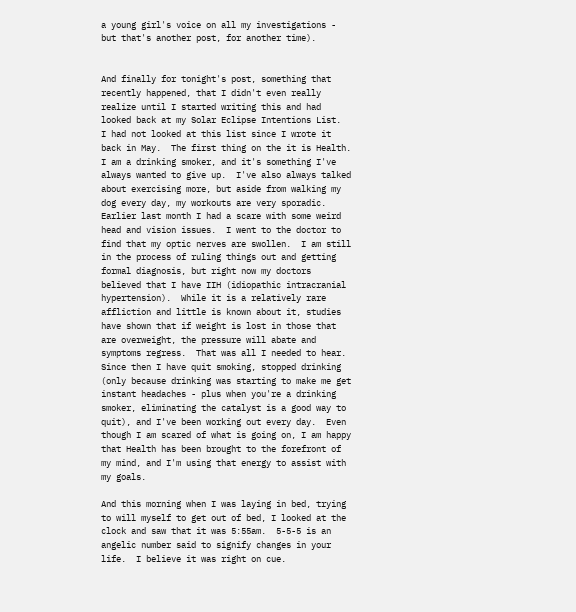a young girl's voice on all my investigations - but that's another post, for another time).


And finally for tonight's post, something that recently happened, that I didn't even really realize until I started writing this and had looked back at my Solar Eclipse Intentions List.  I had not looked at this list since I wrote it back in May.  The first thing on the it is Health.  I am a drinking smoker, and it's something I've always wanted to give up.  I've also always talked about exercising more, but aside from walking my dog every day, my workouts are very sporadic.  Earlier last month I had a scare with some weird head and vision issues.  I went to the doctor to find that my optic nerves are swollen.  I am still in the process of ruling things out and getting formal diagnosis, but right now my doctors believed that I have IIH (idiopathic intracranial hypertension).  While it is a relatively rare affliction and little is known about it, studies have shown that if weight is lost in those that are overweight, the pressure will abate and symptoms regress.  That was all I needed to hear.  Since then I have quit smoking, stopped drinking (only because drinking was starting to make me get instant headaches - plus when you're a drinking smoker, eliminating the catalyst is a good way to quit), and I've been working out every day.  Even though I am scared of what is going on, I am happy that Health has been brought to the forefront of my mind, and I'm using that energy to assist with my goals.

And this morning when I was laying in bed, trying to will myself to get out of bed, I looked at the clock and saw that it was 5:55am.  5-5-5 is an angelic number said to signify changes in your life.  I believe it was right on cue.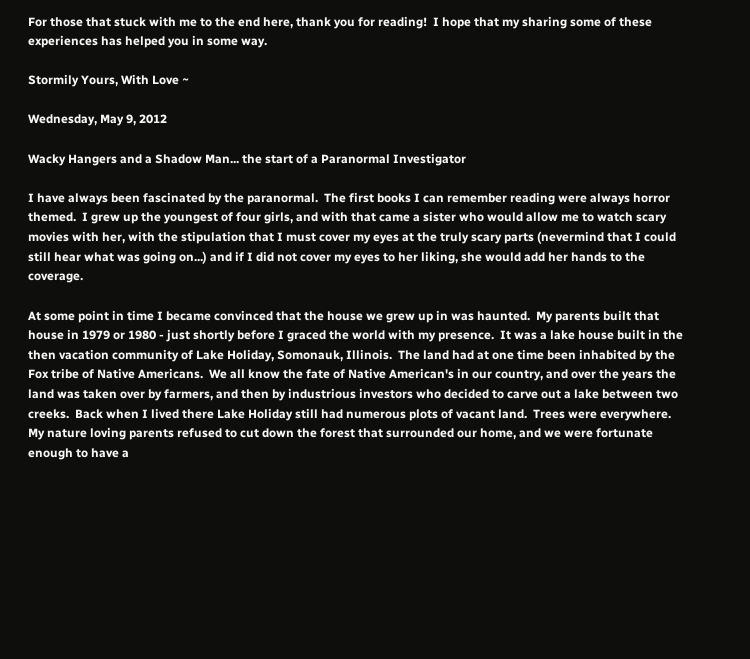For those that stuck with me to the end here, thank you for reading!  I hope that my sharing some of these experiences has helped you in some way.

Stormily Yours, With Love ~

Wednesday, May 9, 2012

Wacky Hangers and a Shadow Man... the start of a Paranormal Investigator

I have always been fascinated by the paranormal.  The first books I can remember reading were always horror themed.  I grew up the youngest of four girls, and with that came a sister who would allow me to watch scary movies with her, with the stipulation that I must cover my eyes at the truly scary parts (nevermind that I could still hear what was going on...) and if I did not cover my eyes to her liking, she would add her hands to the coverage.

At some point in time I became convinced that the house we grew up in was haunted.  My parents built that house in 1979 or 1980 - just shortly before I graced the world with my presence.  It was a lake house built in the then vacation community of Lake Holiday, Somonauk, Illinois.  The land had at one time been inhabited by the Fox tribe of Native Americans.  We all know the fate of Native American's in our country, and over the years the land was taken over by farmers, and then by industrious investors who decided to carve out a lake between two creeks.  Back when I lived there Lake Holiday still had numerous plots of vacant land.  Trees were everywhere.  My nature loving parents refused to cut down the forest that surrounded our home, and we were fortunate enough to have a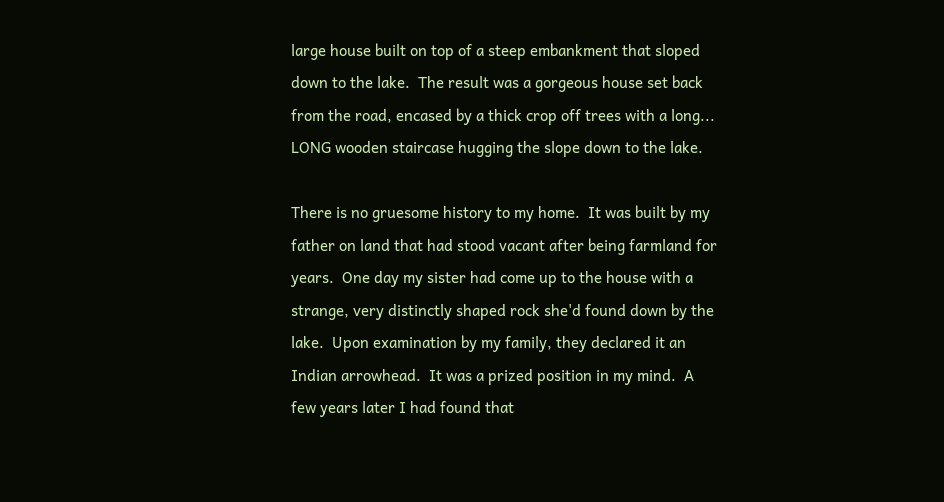large house built on top of a steep embankment that sloped down to the lake.  The result was a gorgeous house set back from the road, encased by a thick crop off trees with a long... LONG wooden staircase hugging the slope down to the lake.

There is no gruesome history to my home.  It was built by my father on land that had stood vacant after being farmland for years.  One day my sister had come up to the house with a strange, very distinctly shaped rock she'd found down by the lake.  Upon examination by my family, they declared it an Indian arrowhead.  It was a prized position in my mind.  A few years later I had found that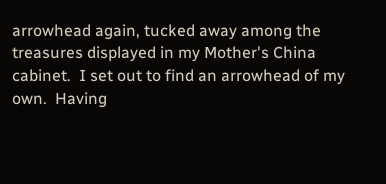arrowhead again, tucked away among the treasures displayed in my Mother's China cabinet.  I set out to find an arrowhead of my own.  Having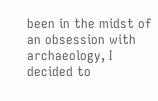been in the midst of an obsession with archaeology, I decided to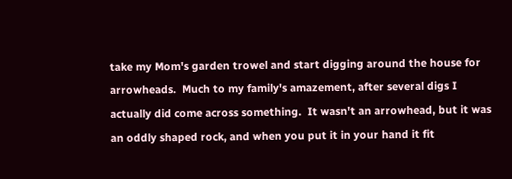take my Mom's garden trowel and start digging around the house for arrowheads.  Much to my family's amazement, after several digs I actually did come across something.  It wasn't an arrowhead, but it was an oddly shaped rock, and when you put it in your hand it fit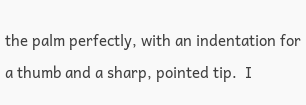the palm perfectly, with an indentation for a thumb and a sharp, pointed tip.  I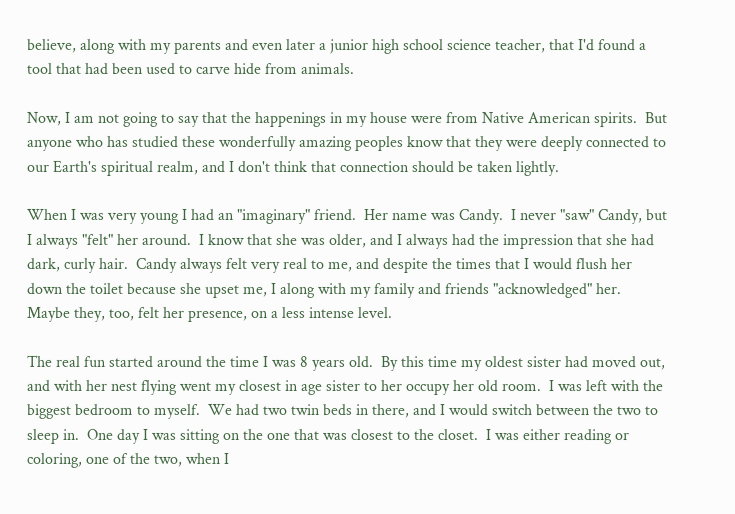believe, along with my parents and even later a junior high school science teacher, that I'd found a tool that had been used to carve hide from animals.

Now, I am not going to say that the happenings in my house were from Native American spirits.  But anyone who has studied these wonderfully amazing peoples know that they were deeply connected to our Earth's spiritual realm, and I don't think that connection should be taken lightly.

When I was very young I had an "imaginary" friend.  Her name was Candy.  I never "saw" Candy, but I always "felt" her around.  I know that she was older, and I always had the impression that she had dark, curly hair.  Candy always felt very real to me, and despite the times that I would flush her down the toilet because she upset me, I along with my family and friends "acknowledged" her.  Maybe they, too, felt her presence, on a less intense level.

The real fun started around the time I was 8 years old.  By this time my oldest sister had moved out, and with her nest flying went my closest in age sister to her occupy her old room.  I was left with the biggest bedroom to myself.  We had two twin beds in there, and I would switch between the two to sleep in.  One day I was sitting on the one that was closest to the closet.  I was either reading or coloring, one of the two, when I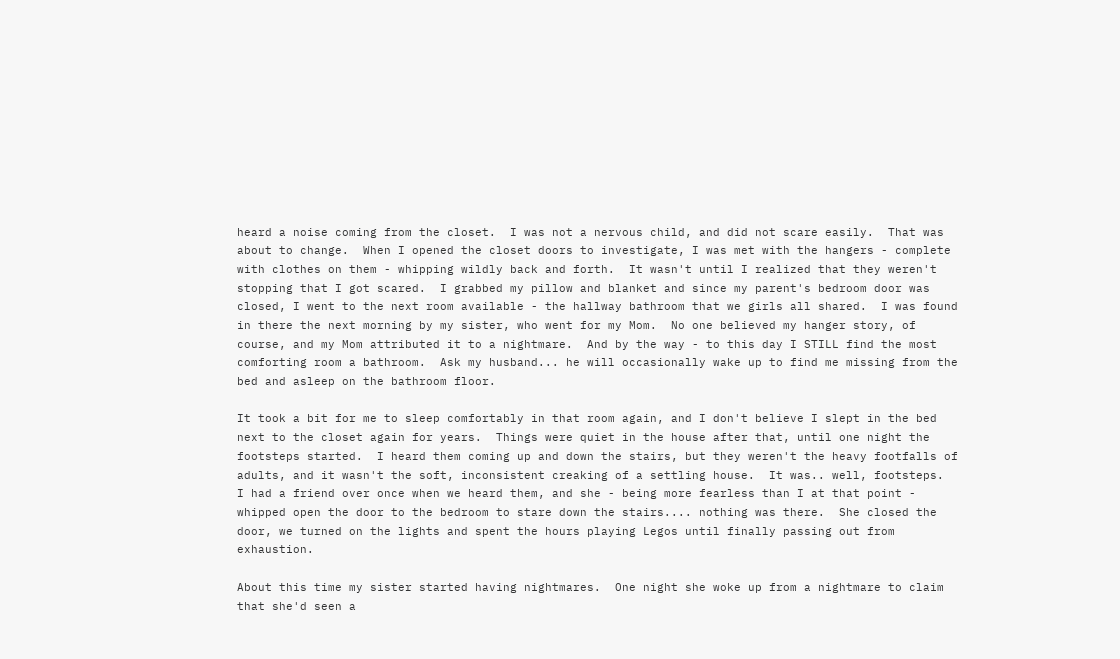heard a noise coming from the closet.  I was not a nervous child, and did not scare easily.  That was about to change.  When I opened the closet doors to investigate, I was met with the hangers - complete with clothes on them - whipping wildly back and forth.  It wasn't until I realized that they weren't stopping that I got scared.  I grabbed my pillow and blanket and since my parent's bedroom door was closed, I went to the next room available - the hallway bathroom that we girls all shared.  I was found in there the next morning by my sister, who went for my Mom.  No one believed my hanger story, of course, and my Mom attributed it to a nightmare.  And by the way - to this day I STILL find the most comforting room a bathroom.  Ask my husband... he will occasionally wake up to find me missing from the bed and asleep on the bathroom floor.

It took a bit for me to sleep comfortably in that room again, and I don't believe I slept in the bed next to the closet again for years.  Things were quiet in the house after that, until one night the footsteps started.  I heard them coming up and down the stairs, but they weren't the heavy footfalls of adults, and it wasn't the soft, inconsistent creaking of a settling house.  It was.. well, footsteps.  I had a friend over once when we heard them, and she - being more fearless than I at that point - whipped open the door to the bedroom to stare down the stairs.... nothing was there.  She closed the door, we turned on the lights and spent the hours playing Legos until finally passing out from exhaustion.

About this time my sister started having nightmares.  One night she woke up from a nightmare to claim that she'd seen a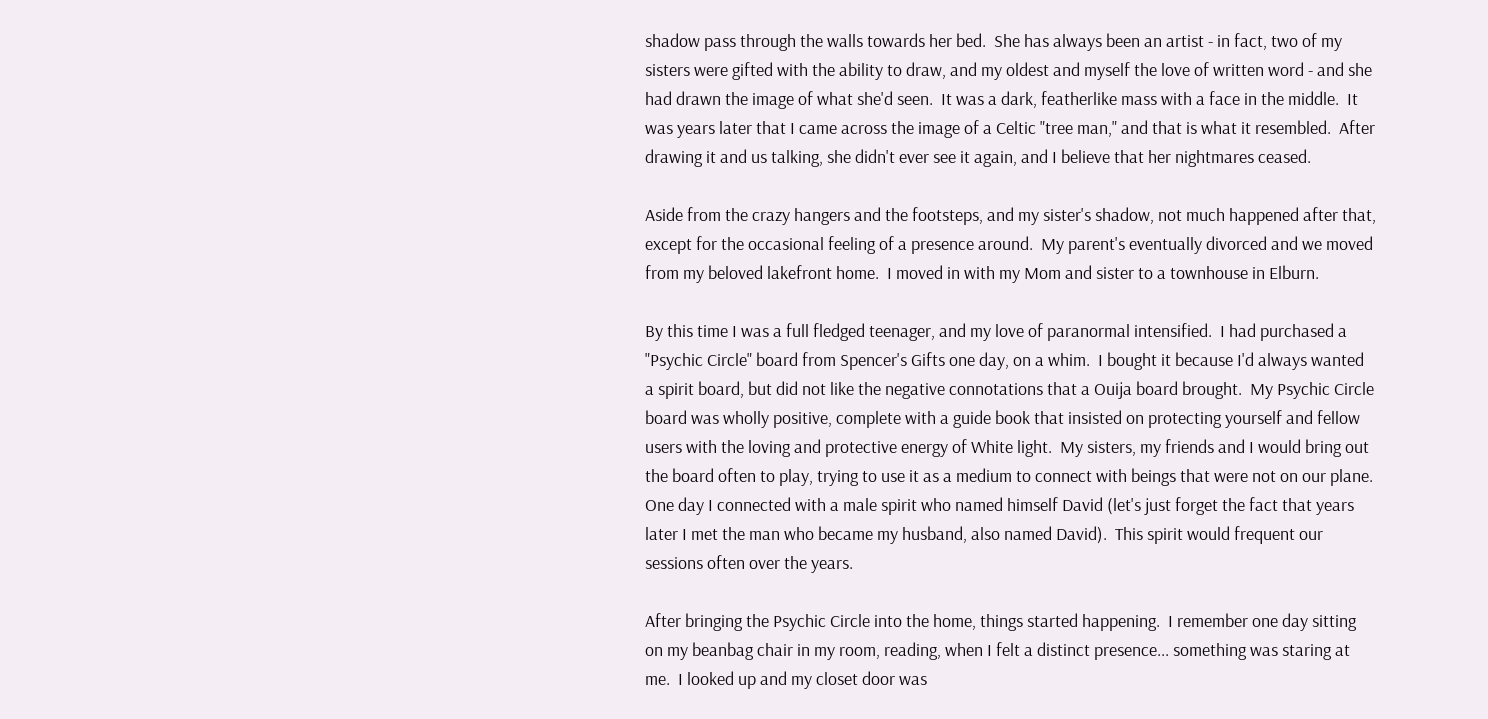shadow pass through the walls towards her bed.  She has always been an artist - in fact, two of my sisters were gifted with the ability to draw, and my oldest and myself the love of written word - and she had drawn the image of what she'd seen.  It was a dark, featherlike mass with a face in the middle.  It was years later that I came across the image of a Celtic "tree man," and that is what it resembled.  After drawing it and us talking, she didn't ever see it again, and I believe that her nightmares ceased.

Aside from the crazy hangers and the footsteps, and my sister's shadow, not much happened after that, except for the occasional feeling of a presence around.  My parent's eventually divorced and we moved from my beloved lakefront home.  I moved in with my Mom and sister to a townhouse in Elburn.

By this time I was a full fledged teenager, and my love of paranormal intensified.  I had purchased a "Psychic Circle" board from Spencer's Gifts one day, on a whim.  I bought it because I'd always wanted a spirit board, but did not like the negative connotations that a Ouija board brought.  My Psychic Circle board was wholly positive, complete with a guide book that insisted on protecting yourself and fellow users with the loving and protective energy of White light.  My sisters, my friends and I would bring out the board often to play, trying to use it as a medium to connect with beings that were not on our plane.  One day I connected with a male spirit who named himself David (let's just forget the fact that years later I met the man who became my husband, also named David).  This spirit would frequent our sessions often over the years.

After bringing the Psychic Circle into the home, things started happening.  I remember one day sitting on my beanbag chair in my room, reading, when I felt a distinct presence... something was staring at me.  I looked up and my closet door was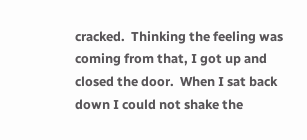cracked.  Thinking the feeling was coming from that, I got up and closed the door.  When I sat back down I could not shake the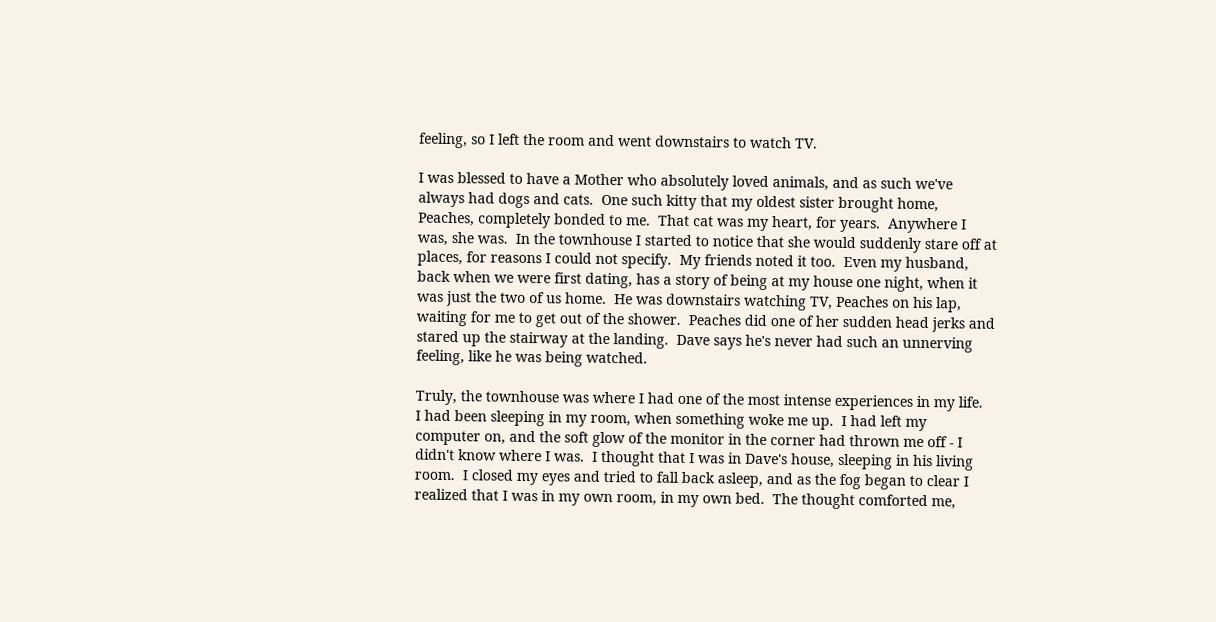feeling, so I left the room and went downstairs to watch TV.

I was blessed to have a Mother who absolutely loved animals, and as such we've always had dogs and cats.  One such kitty that my oldest sister brought home, Peaches, completely bonded to me.  That cat was my heart, for years.  Anywhere I was, she was.  In the townhouse I started to notice that she would suddenly stare off at places, for reasons I could not specify.  My friends noted it too.  Even my husband, back when we were first dating, has a story of being at my house one night, when it was just the two of us home.  He was downstairs watching TV, Peaches on his lap, waiting for me to get out of the shower.  Peaches did one of her sudden head jerks and stared up the stairway at the landing.  Dave says he's never had such an unnerving feeling, like he was being watched.

Truly, the townhouse was where I had one of the most intense experiences in my life.  I had been sleeping in my room, when something woke me up.  I had left my computer on, and the soft glow of the monitor in the corner had thrown me off - I didn't know where I was.  I thought that I was in Dave's house, sleeping in his living room.  I closed my eyes and tried to fall back asleep, and as the fog began to clear I realized that I was in my own room, in my own bed.  The thought comforted me,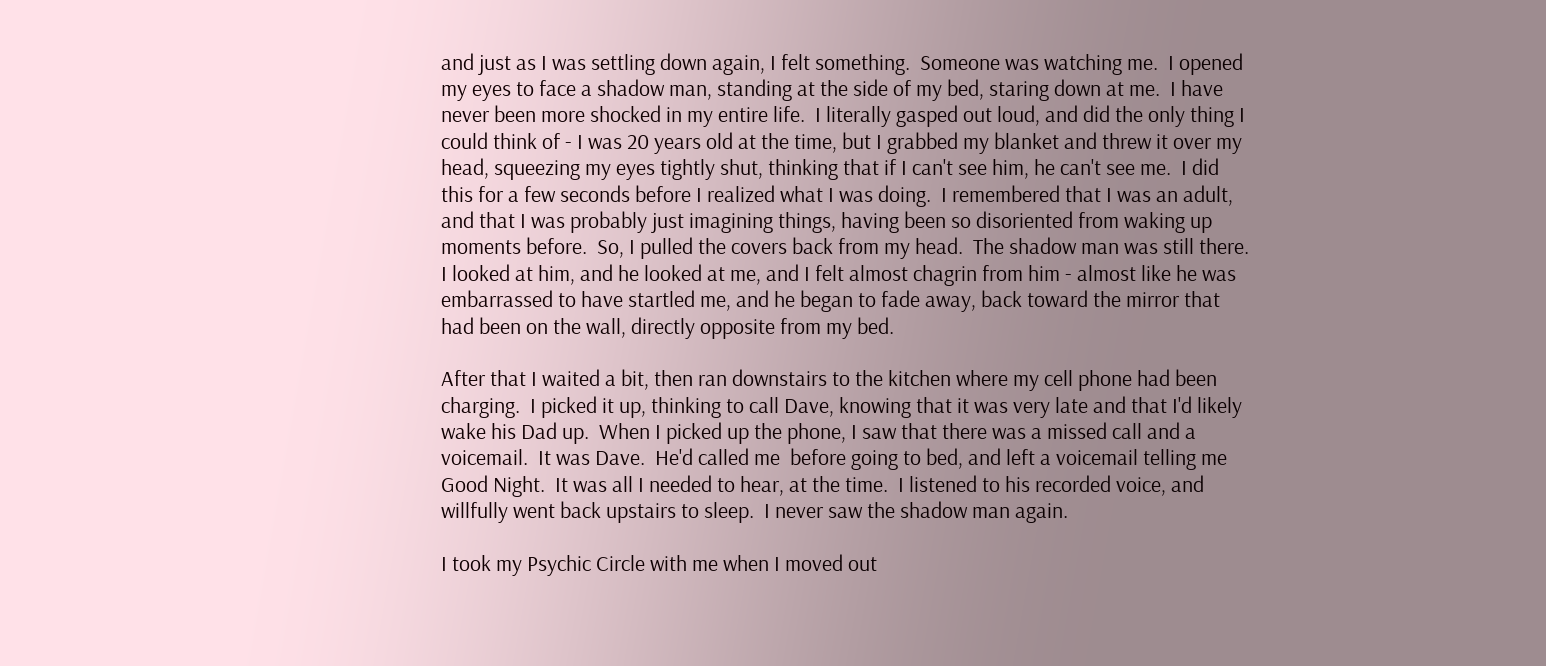and just as I was settling down again, I felt something.  Someone was watching me.  I opened my eyes to face a shadow man, standing at the side of my bed, staring down at me.  I have never been more shocked in my entire life.  I literally gasped out loud, and did the only thing I could think of - I was 20 years old at the time, but I grabbed my blanket and threw it over my head, squeezing my eyes tightly shut, thinking that if I can't see him, he can't see me.  I did this for a few seconds before I realized what I was doing.  I remembered that I was an adult, and that I was probably just imagining things, having been so disoriented from waking up moments before.  So, I pulled the covers back from my head.  The shadow man was still there.  I looked at him, and he looked at me, and I felt almost chagrin from him - almost like he was embarrassed to have startled me, and he began to fade away, back toward the mirror that had been on the wall, directly opposite from my bed.

After that I waited a bit, then ran downstairs to the kitchen where my cell phone had been charging.  I picked it up, thinking to call Dave, knowing that it was very late and that I'd likely wake his Dad up.  When I picked up the phone, I saw that there was a missed call and a voicemail.  It was Dave.  He'd called me  before going to bed, and left a voicemail telling me Good Night.  It was all I needed to hear, at the time.  I listened to his recorded voice, and willfully went back upstairs to sleep.  I never saw the shadow man again.

I took my Psychic Circle with me when I moved out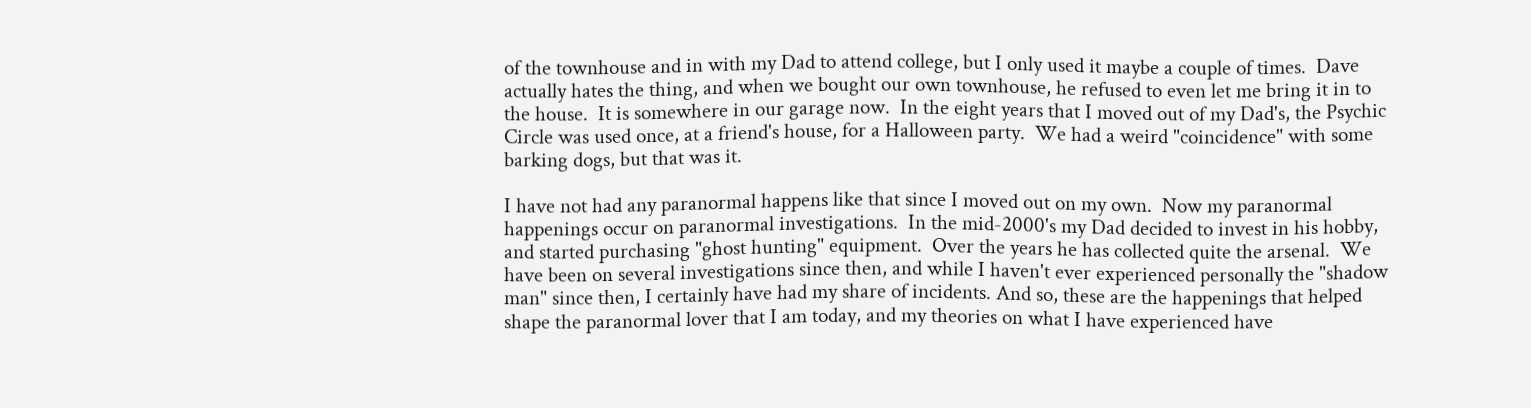of the townhouse and in with my Dad to attend college, but I only used it maybe a couple of times.  Dave actually hates the thing, and when we bought our own townhouse, he refused to even let me bring it in to the house.  It is somewhere in our garage now.  In the eight years that I moved out of my Dad's, the Psychic Circle was used once, at a friend's house, for a Halloween party.  We had a weird "coincidence" with some barking dogs, but that was it.

I have not had any paranormal happens like that since I moved out on my own.  Now my paranormal happenings occur on paranormal investigations.  In the mid-2000's my Dad decided to invest in his hobby, and started purchasing "ghost hunting" equipment.  Over the years he has collected quite the arsenal.  We have been on several investigations since then, and while I haven't ever experienced personally the "shadow man" since then, I certainly have had my share of incidents. And so, these are the happenings that helped shape the paranormal lover that I am today, and my theories on what I have experienced have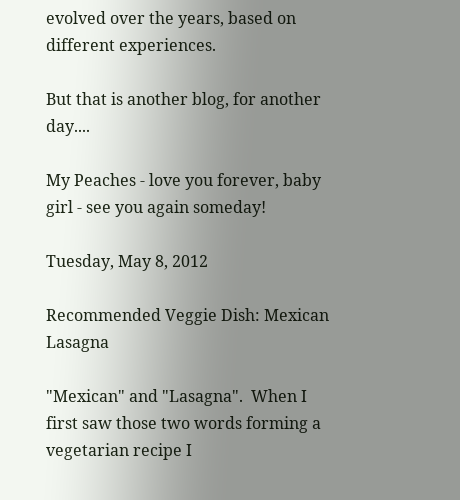evolved over the years, based on different experiences.

But that is another blog, for another day....

My Peaches - love you forever, baby girl - see you again someday!

Tuesday, May 8, 2012

Recommended Veggie Dish: Mexican Lasagna

"Mexican" and "Lasagna".  When I first saw those two words forming a vegetarian recipe I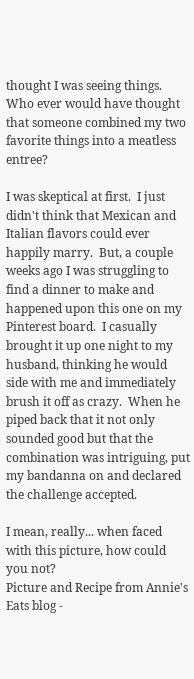thought I was seeing things.  Who ever would have thought that someone combined my two favorite things into a meatless entree?

I was skeptical at first.  I just didn't think that Mexican and Italian flavors could ever happily marry.  But, a couple weeks ago I was struggling to find a dinner to make and happened upon this one on my Pinterest board.  I casually brought it up one night to my husband, thinking he would side with me and immediately brush it off as crazy.  When he piped back that it not only sounded good but that the combination was intriguing, put my bandanna on and declared the challenge accepted.

I mean, really... when faced with this picture, how could you not?
Picture and Recipe from Annie's Eats blog -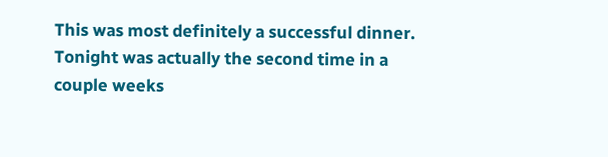This was most definitely a successful dinner.  Tonight was actually the second time in a couple weeks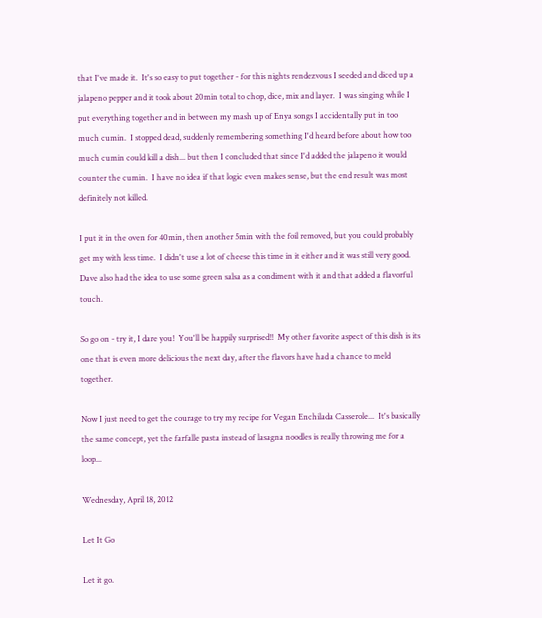that I've made it.  It's so easy to put together - for this nights rendezvous I seeded and diced up a jalapeno pepper and it took about 20min total to chop, dice, mix and layer.  I was singing while I put everything together and in between my mash up of Enya songs I accidentally put in too much cumin.  I stopped dead, suddenly remembering something I'd heard before about how too much cumin could kill a dish... but then I concluded that since I'd added the jalapeno it would counter the cumin.  I have no idea if that logic even makes sense, but the end result was most definitely not killed.

I put it in the oven for 40min, then another 5min with the foil removed, but you could probably get my with less time.  I didn't use a lot of cheese this time in it either and it was still very good.  Dave also had the idea to use some green salsa as a condiment with it and that added a flavorful touch.

So go on - try it, I dare you!  You'll be happily surprised!!  My other favorite aspect of this dish is its one that is even more delicious the next day, after the flavors have had a chance to meld together.

Now I just need to get the courage to try my recipe for Vegan Enchilada Casserole...  It's basically the same concept, yet the farfalle pasta instead of lasagna noodles is really throwing me for a loop...

Wednesday, April 18, 2012

Let It Go

Let it go.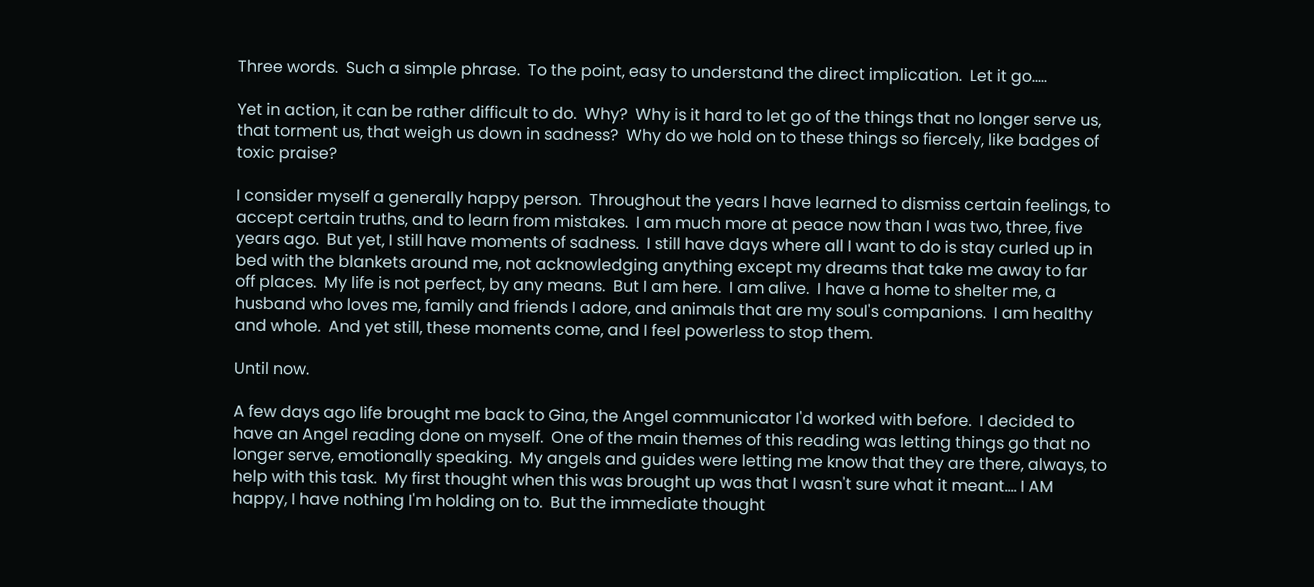Three words.  Such a simple phrase.  To the point, easy to understand the direct implication.  Let it go.....

Yet in action, it can be rather difficult to do.  Why?  Why is it hard to let go of the things that no longer serve us, that torment us, that weigh us down in sadness?  Why do we hold on to these things so fiercely, like badges of toxic praise?

I consider myself a generally happy person.  Throughout the years I have learned to dismiss certain feelings, to accept certain truths, and to learn from mistakes.  I am much more at peace now than I was two, three, five years ago.  But yet, I still have moments of sadness.  I still have days where all I want to do is stay curled up in bed with the blankets around me, not acknowledging anything except my dreams that take me away to far off places.  My life is not perfect, by any means.  But I am here.  I am alive.  I have a home to shelter me, a husband who loves me, family and friends I adore, and animals that are my soul's companions.  I am healthy and whole.  And yet still, these moments come, and I feel powerless to stop them.

Until now.

A few days ago life brought me back to Gina, the Angel communicator I'd worked with before.  I decided to have an Angel reading done on myself.  One of the main themes of this reading was letting things go that no longer serve, emotionally speaking.  My angels and guides were letting me know that they are there, always, to help with this task.  My first thought when this was brought up was that I wasn't sure what it meant.... I AM happy, I have nothing I'm holding on to.  But the immediate thought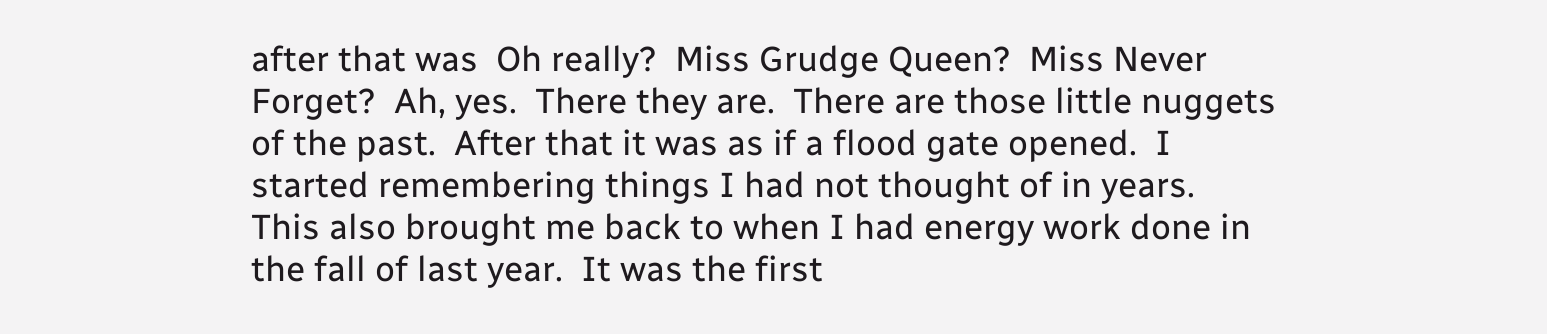after that was  Oh really?  Miss Grudge Queen?  Miss Never Forget?  Ah, yes.  There they are.  There are those little nuggets of the past.  After that it was as if a flood gate opened.  I started remembering things I had not thought of in years.  This also brought me back to when I had energy work done in the fall of last year.  It was the first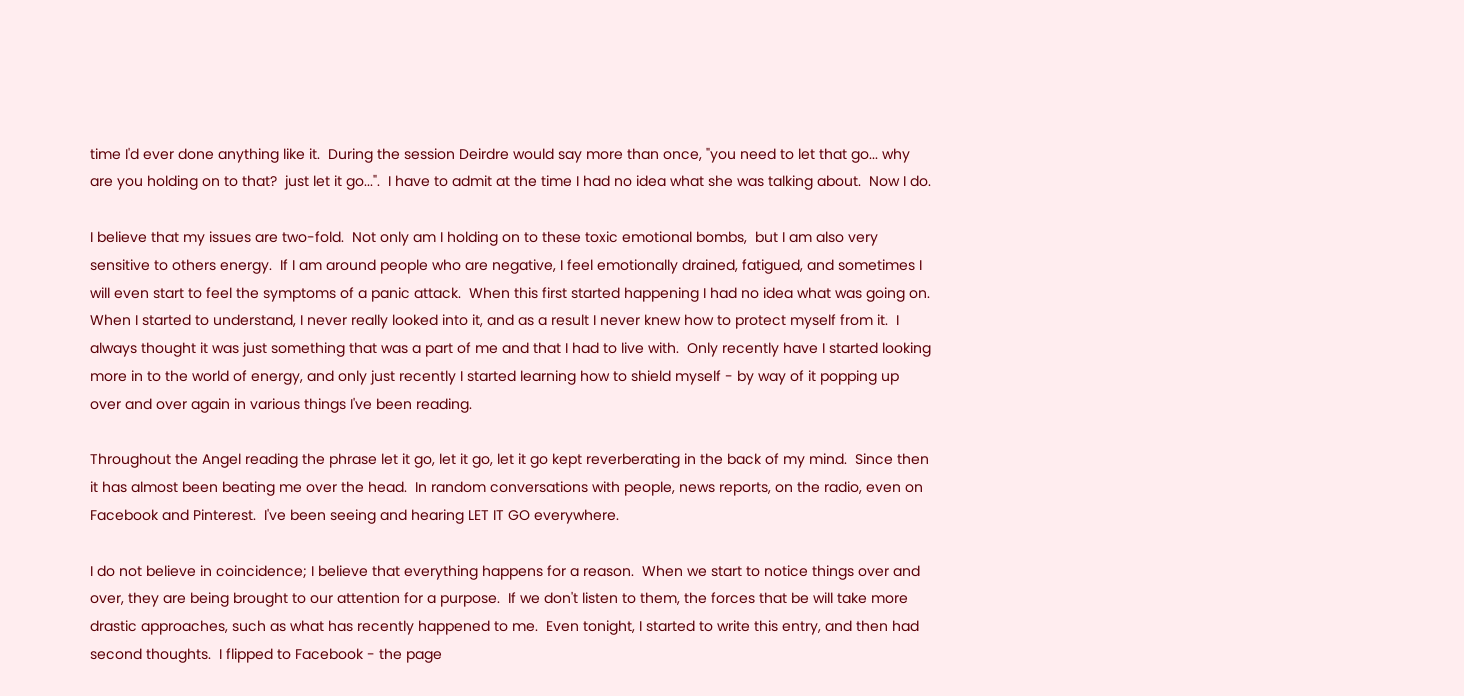time I'd ever done anything like it.  During the session Deirdre would say more than once, "you need to let that go... why are you holding on to that?  just let it go...".  I have to admit at the time I had no idea what she was talking about.  Now I do.

I believe that my issues are two-fold.  Not only am I holding on to these toxic emotional bombs,  but I am also very sensitive to others energy.  If I am around people who are negative, I feel emotionally drained, fatigued, and sometimes I will even start to feel the symptoms of a panic attack.  When this first started happening I had no idea what was going on.  When I started to understand, I never really looked into it, and as a result I never knew how to protect myself from it.  I always thought it was just something that was a part of me and that I had to live with.  Only recently have I started looking more in to the world of energy, and only just recently I started learning how to shield myself - by way of it popping up over and over again in various things I've been reading.

Throughout the Angel reading the phrase let it go, let it go, let it go kept reverberating in the back of my mind.  Since then it has almost been beating me over the head.  In random conversations with people, news reports, on the radio, even on Facebook and Pinterest.  I've been seeing and hearing LET IT GO everywhere.

I do not believe in coincidence; I believe that everything happens for a reason.  When we start to notice things over and over, they are being brought to our attention for a purpose.  If we don't listen to them, the forces that be will take more drastic approaches, such as what has recently happened to me.  Even tonight, I started to write this entry, and then had second thoughts.  I flipped to Facebook - the page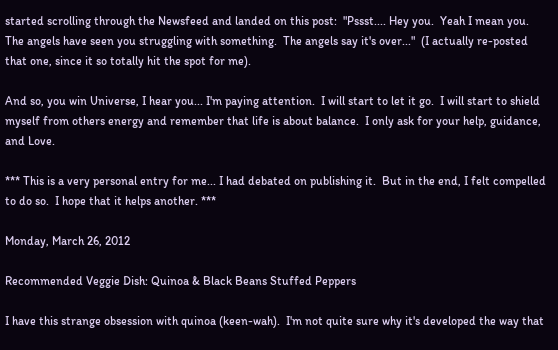started scrolling through the Newsfeed and landed on this post:  "Pssst.... Hey you.  Yeah I mean you.  The angels have seen you struggling with something.  The angels say it's over..."  (I actually re-posted that one, since it so totally hit the spot for me).

And so, you win Universe, I hear you... I'm paying attention.  I will start to let it go.  I will start to shield myself from others energy and remember that life is about balance.  I only ask for your help, guidance, and Love.

*** This is a very personal entry for me... I had debated on publishing it.  But in the end, I felt compelled to do so.  I hope that it helps another. ***

Monday, March 26, 2012

Recommended Veggie Dish: Quinoa & Black Beans Stuffed Peppers

I have this strange obsession with quinoa (keen-wah).  I'm not quite sure why it's developed the way that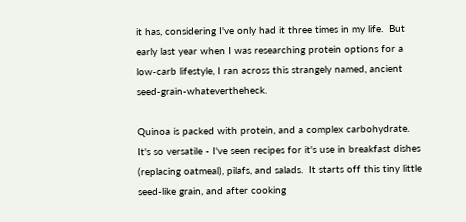it has, considering I've only had it three times in my life.  But early last year when I was researching protein options for a low-carb lifestyle, I ran across this strangely named, ancient seed-grain-whatevertheheck.

Quinoa is packed with protein, and a complex carbohydrate.  It's so versatile - I've seen recipes for it's use in breakfast dishes (replacing oatmeal), pilafs, and salads.  It starts off this tiny little seed-like grain, and after cooking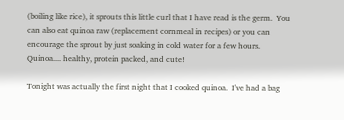(boiling like rice), it sprouts this little curl that I have read is the germ.  You can also eat quinoa raw (replacement cornmeal in recipes) or you can encourage the sprout by just soaking in cold water for a few hours.  Quinoa.... healthy, protein packed, and cute!

Tonight was actually the first night that I cooked quinoa.  I've had a bag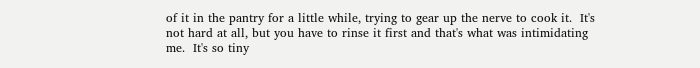of it in the pantry for a little while, trying to gear up the nerve to cook it.  It's not hard at all, but you have to rinse it first and that's what was intimidating me.  It's so tiny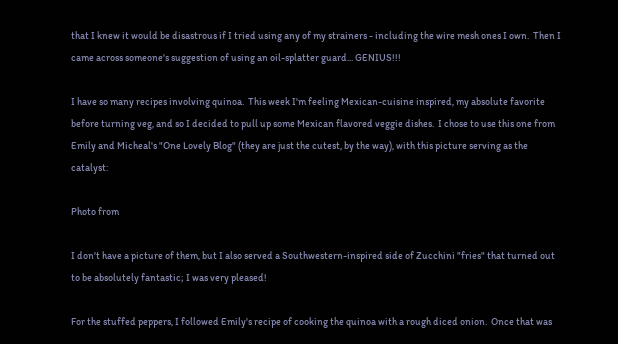that I knew it would be disastrous if I tried using any of my strainers - including the wire mesh ones I own.  Then I came across someone's suggestion of using an oil-splatter guard... GENIUS!!!

I have so many recipes involving quinoa.  This week I'm feeling Mexican-cuisine inspired, my absolute favorite before turning veg, and so I decided to pull up some Mexican flavored veggie dishes.  I chose to use this one from Emily and Micheal's "One Lovely Blog" (they are just the cutest, by the way), with this picture serving as the catalyst:

Photo from

I don't have a picture of them, but I also served a Southwestern-inspired side of Zucchini "fries" that turned out to be absolutely fantastic; I was very pleased!

For the stuffed peppers, I followed Emily's recipe of cooking the quinoa with a rough diced onion.  Once that was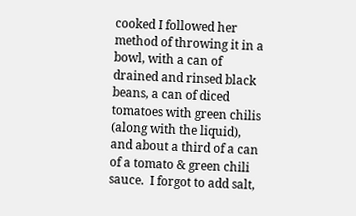cooked I followed her method of throwing it in a bowl, with a can of drained and rinsed black beans, a can of diced tomatoes with green chilis (along with the liquid), and about a third of a can of a tomato & green chili sauce.  I forgot to add salt,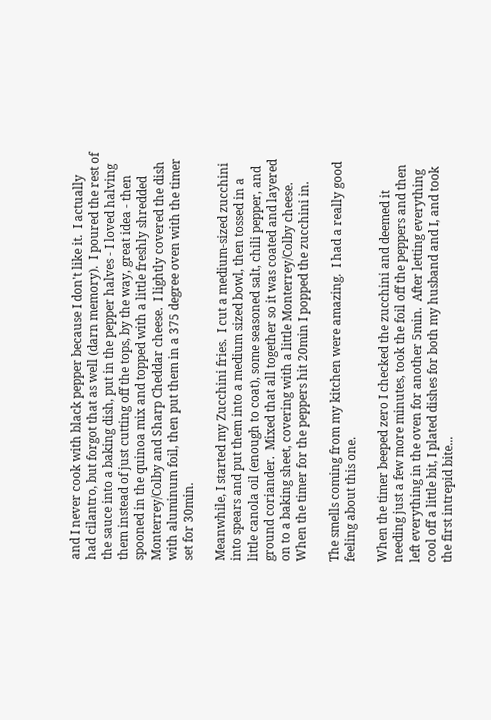and I never cook with black pepper because I don't like it.  I actually had cilantro, but forgot that as well (darn memory).  I poured the rest of the sauce into a baking dish, put in the pepper halves - I loved halving them instead of just cutting off the tops, by the way, great idea - then spooned in the quinoa mix and topped with a little freshly shredded Monterrey/Colby and Sharp Cheddar cheese.  I lightly covered the dish with aluminum foil, then put them in a 375 degree oven with the timer set for 30min.

Meanwhile, I started my Zucchini fries.  I cut a medium-sized zucchini into spears and put them into a medium sized bowl, then tossed in a little canola oil (enough to coat), some seasoned salt, chili pepper, and ground coriander.  Mixed that all together so it was coated and layered on to a baking sheet, covering with a little Monterrey/Colby cheese.  When the timer for the peppers hit 20min I popped the zucchini in.

The smells coming from my kitchen were amazing.  I had a really good feeling about this one.

When the timer beeped zero I checked the zucchini and deemed it needing just a few more minutes, took the foil off the peppers and then left everything in the oven for another 5min.  After letting everything cool off a little bit, I plated dishes for both my husband and I, and took the first intrepid bite...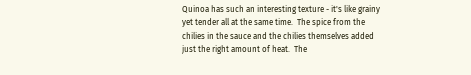Quinoa has such an interesting texture - it's like grainy yet tender all at the same time.  The spice from the chilies in the sauce and the chilies themselves added just the right amount of heat.  The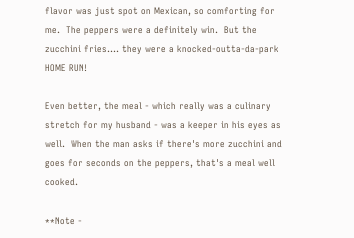flavor was just spot on Mexican, so comforting for me.  The peppers were a definitely win.  But the zucchini fries.... they were a knocked-outta-da-park HOME RUN!

Even better, the meal - which really was a culinary stretch for my husband - was a keeper in his eyes as well.  When the man asks if there's more zucchini and goes for seconds on the peppers, that's a meal well cooked.

**Note -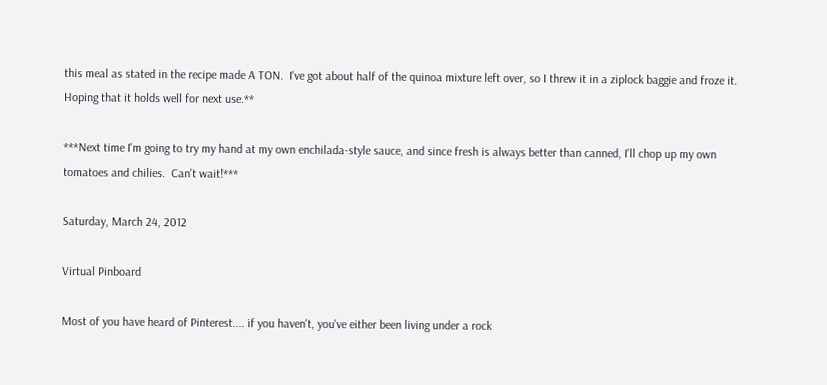this meal as stated in the recipe made A TON.  I've got about half of the quinoa mixture left over, so I threw it in a ziplock baggie and froze it.  Hoping that it holds well for next use.**

***Next time I'm going to try my hand at my own enchilada-style sauce, and since fresh is always better than canned, I'll chop up my own tomatoes and chilies.  Can't wait!***

Saturday, March 24, 2012

Virtual Pinboard

Most of you have heard of Pinterest.... if you haven't, you've either been living under a rock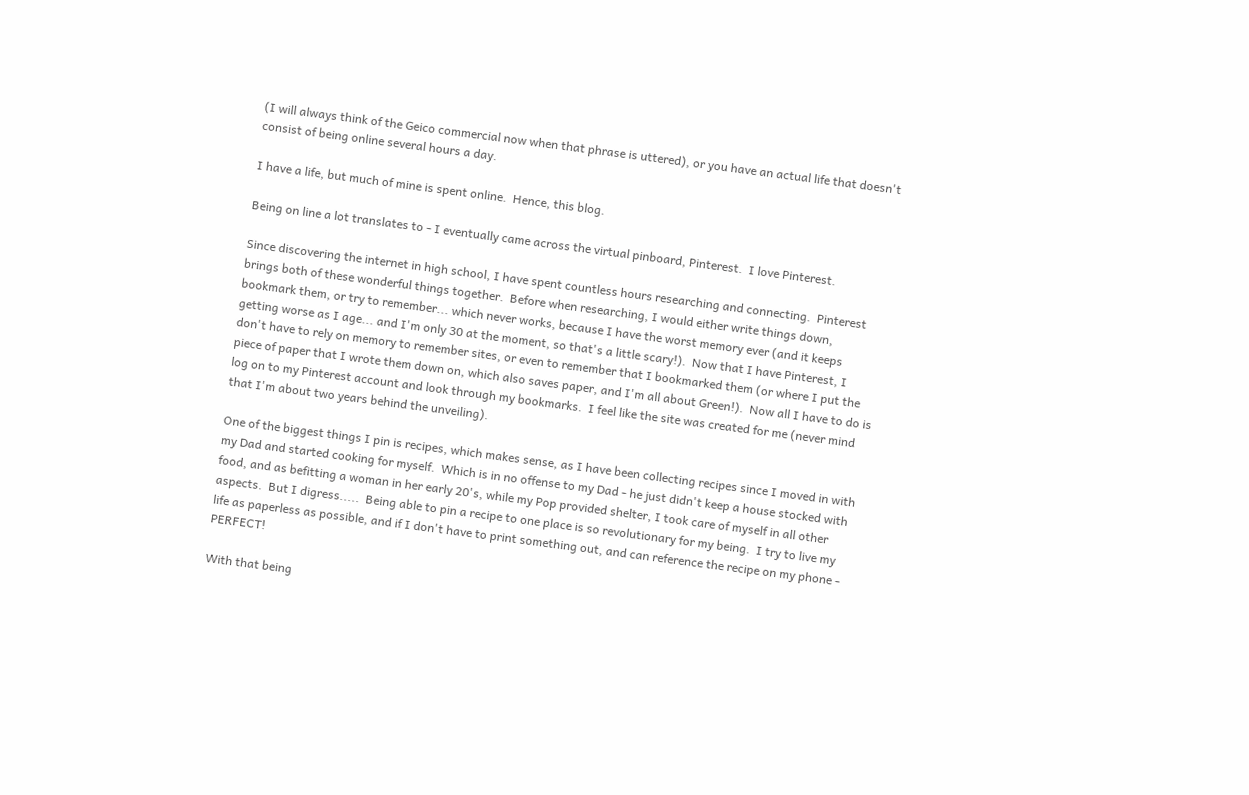(I will always think of the Geico commercial now when that phrase is uttered), or you have an actual life that doesn't consist of being online several hours a day.

I have a life, but much of mine is spent online.  Hence, this blog.

Being on line a lot translates to - I eventually came across the virtual pinboard, Pinterest.  I love Pinterest.

Since discovering the internet in high school, I have spent countless hours researching and connecting.  Pinterest brings both of these wonderful things together.  Before when researching, I would either write things down, bookmark them, or try to remember... which never works, because I have the worst memory ever (and it keeps getting worse as I age... and I'm only 30 at the moment, so that's a little scary!).  Now that I have Pinterest, I don't have to rely on memory to remember sites, or even to remember that I bookmarked them (or where I put the piece of paper that I wrote them down on, which also saves paper, and I'm all about Green!).  Now all I have to do is log on to my Pinterest account and look through my bookmarks.  I feel like the site was created for me (never mind that I'm about two years behind the unveiling).

One of the biggest things I pin is recipes, which makes sense, as I have been collecting recipes since I moved in with my Dad and started cooking for myself.  Which is in no offense to my Dad - he just didn't keep a house stocked with food, and as befitting a woman in her early 20's, while my Pop provided shelter, I took care of myself in all other aspects.  But I digress.....  Being able to pin a recipe to one place is so revolutionary for my being.  I try to live my life as paperless as possible, and if I don't have to print something out, and can reference the recipe on my phone - PERFECT!

With that being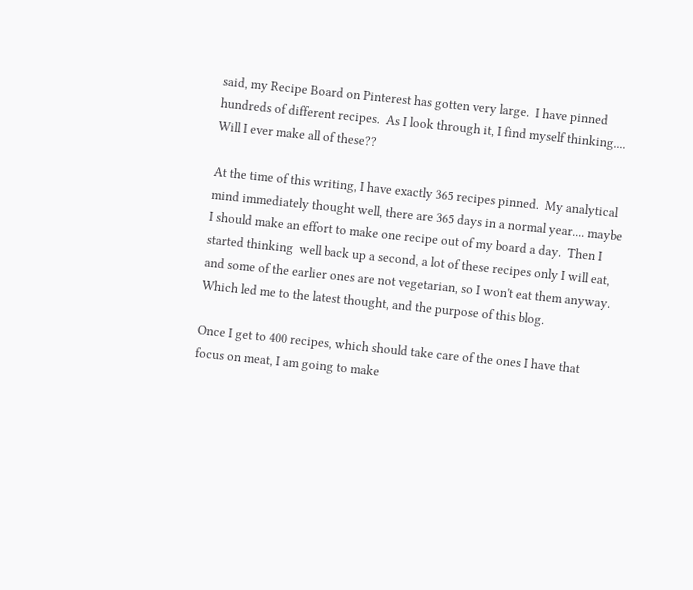said, my Recipe Board on Pinterest has gotten very large.  I have pinned hundreds of different recipes.  As I look through it, I find myself thinking.... Will I ever make all of these??

At the time of this writing, I have exactly 365 recipes pinned.  My analytical mind immediately thought well, there are 365 days in a normal year.... maybe I should make an effort to make one recipe out of my board a day.  Then I started thinking  well back up a second, a lot of these recipes only I will eat, and some of the earlier ones are not vegetarian, so I won't eat them anyway.  Which led me to the latest thought, and the purpose of this blog.

Once I get to 400 recipes, which should take care of the ones I have that focus on meat, I am going to make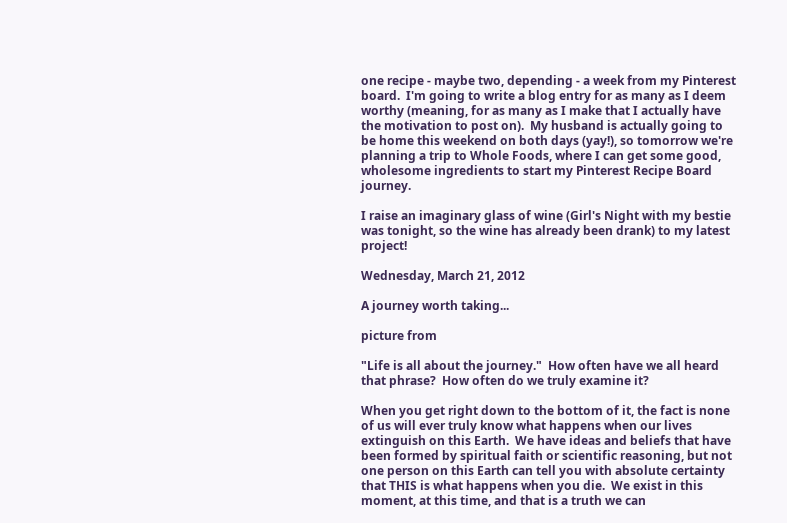one recipe - maybe two, depending - a week from my Pinterest board.  I'm going to write a blog entry for as many as I deem worthy (meaning, for as many as I make that I actually have the motivation to post on).  My husband is actually going to be home this weekend on both days (yay!), so tomorrow we're planning a trip to Whole Foods, where I can get some good, wholesome ingredients to start my Pinterest Recipe Board journey.

I raise an imaginary glass of wine (Girl's Night with my bestie was tonight, so the wine has already been drank) to my latest project!

Wednesday, March 21, 2012

A journey worth taking...

picture from

"Life is all about the journey."  How often have we all heard that phrase?  How often do we truly examine it?

When you get right down to the bottom of it, the fact is none of us will ever truly know what happens when our lives extinguish on this Earth.  We have ideas and beliefs that have been formed by spiritual faith or scientific reasoning, but not one person on this Earth can tell you with absolute certainty that THIS is what happens when you die.  We exist in this moment, at this time, and that is a truth we can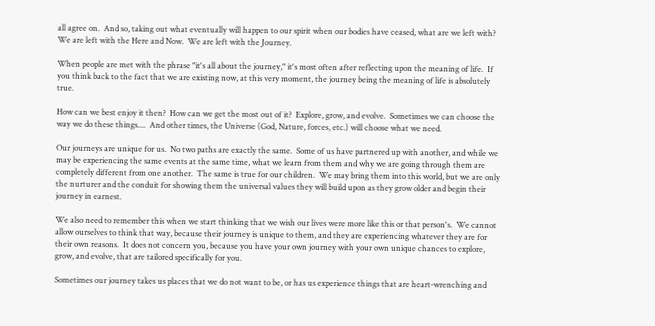all agree on.  And so, taking out what eventually will happen to our spirit when our bodies have ceased, what are we left with?  We are left with the Here and Now.  We are left with the Journey.

When people are met with the phrase "it's all about the journey," it's most often after reflecting upon the meaning of life.  If you think back to the fact that we are existing now, at this very moment, the journey being the meaning of life is absolutely true.

How can we best enjoy it then?  How can we get the most out of it?  Explore, grow, and evolve.  Sometimes we can choose the way we do these things....  And other times, the Universe (God, Nature, forces, etc.) will choose what we need.

Our journeys are unique for us.  No two paths are exactly the same.  Some of us have partnered up with another, and while we may be experiencing the same events at the same time, what we learn from them and why we are going through them are completely different from one another.  The same is true for our children.  We may bring them into this world, but we are only the nurturer and the conduit for showing them the universal values they will build upon as they grow older and begin their journey in earnest.

We also need to remember this when we start thinking that we wish our lives were more like this or that person's.  We cannot allow ourselves to think that way, because their journey is unique to them, and they are experiencing whatever they are for their own reasons.  It does not concern you, because you have your own journey with your own unique chances to explore, grow, and evolve, that are tailored specifically for you.

Sometimes our journey takes us places that we do not want to be, or has us experience things that are heart-wrenching and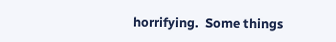horrifying.  Some things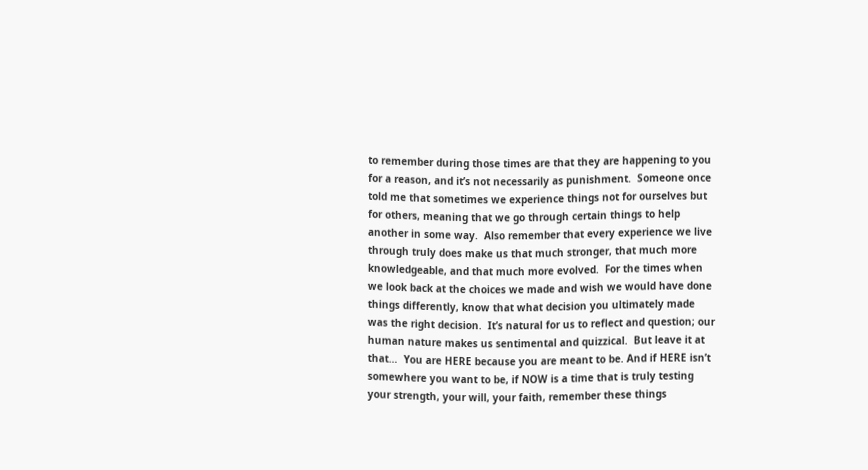to remember during those times are that they are happening to you for a reason, and it’s not necessarily as punishment.  Someone once told me that sometimes we experience things not for ourselves but for others, meaning that we go through certain things to help another in some way.  Also remember that every experience we live through truly does make us that much stronger, that much more knowledgeable, and that much more evolved.  For the times when we look back at the choices we made and wish we would have done things differently, know that what decision you ultimately made was the right decision.  It’s natural for us to reflect and question; our human nature makes us sentimental and quizzical.  But leave it at that…  You are HERE because you are meant to be. And if HERE isn’t somewhere you want to be, if NOW is a time that is truly testing your strength, your will, your faith, remember these things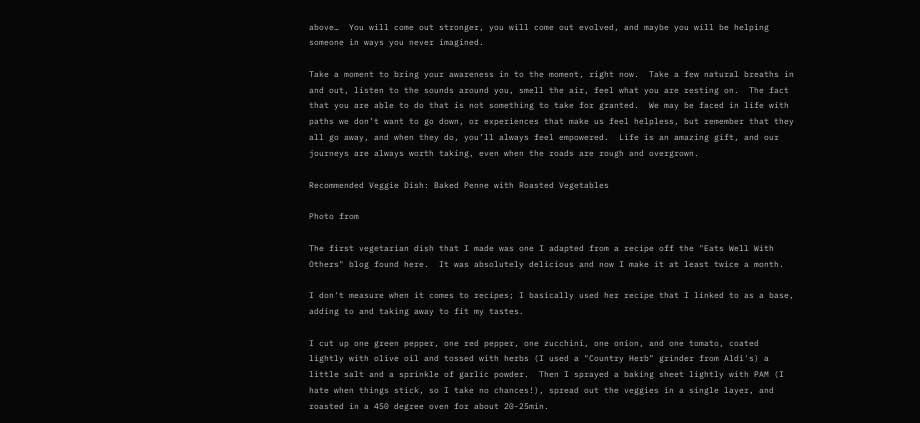above…  You will come out stronger, you will come out evolved, and maybe you will be helping someone in ways you never imagined.

Take a moment to bring your awareness in to the moment, right now.  Take a few natural breaths in and out, listen to the sounds around you, smell the air, feel what you are resting on.  The fact that you are able to do that is not something to take for granted.  We may be faced in life with paths we don’t want to go down, or experiences that make us feel helpless, but remember that they all go away, and when they do, you’ll always feel empowered.  Life is an amazing gift, and our journeys are always worth taking, even when the roads are rough and overgrown.

Recommended Veggie Dish: Baked Penne with Roasted Vegetables

Photo from

The first vegetarian dish that I made was one I adapted from a recipe off the "Eats Well With Others" blog found here.  It was absolutely delicious and now I make it at least twice a month.

I don't measure when it comes to recipes; I basically used her recipe that I linked to as a base, adding to and taking away to fit my tastes.

I cut up one green pepper, one red pepper, one zucchini, one onion, and one tomato, coated lightly with olive oil and tossed with herbs (I used a "Country Herb" grinder from Aldi's) a little salt and a sprinkle of garlic powder.  Then I sprayed a baking sheet lightly with PAM (I hate when things stick, so I take no chances!), spread out the veggies in a single layer, and roasted in a 450 degree oven for about 20-25min.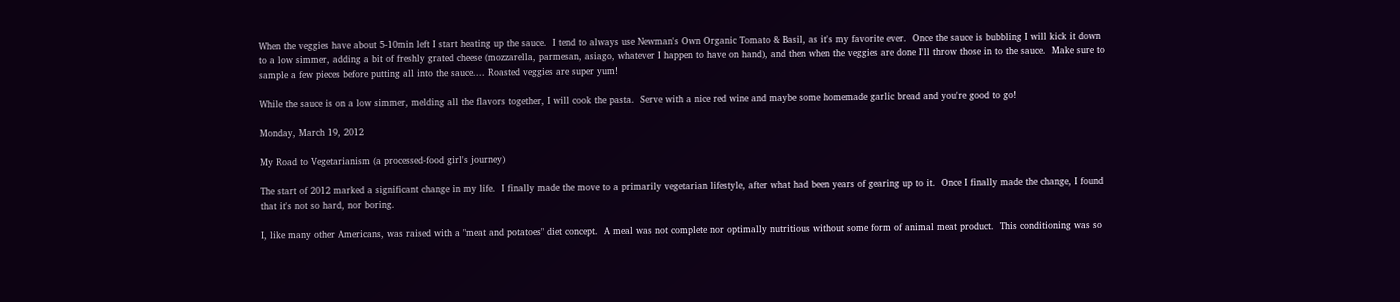When the veggies have about 5-10min left I start heating up the sauce.  I tend to always use Newman's Own Organic Tomato & Basil, as it's my favorite ever.  Once the sauce is bubbling I will kick it down to a low simmer, adding a bit of freshly grated cheese (mozzarella, parmesan, asiago, whatever I happen to have on hand), and then when the veggies are done I'll throw those in to the sauce.  Make sure to sample a few pieces before putting all into the sauce.... Roasted veggies are super yum!

While the sauce is on a low simmer, melding all the flavors together, I will cook the pasta.  Serve with a nice red wine and maybe some homemade garlic bread and you're good to go!

Monday, March 19, 2012

My Road to Vegetarianism (a processed-food girl's journey)

The start of 2012 marked a significant change in my life.  I finally made the move to a primarily vegetarian lifestyle, after what had been years of gearing up to it.  Once I finally made the change, I found that it's not so hard, nor boring.

I, like many other Americans, was raised with a "meat and potatoes" diet concept.  A meal was not complete nor optimally nutritious without some form of animal meat product.  This conditioning was so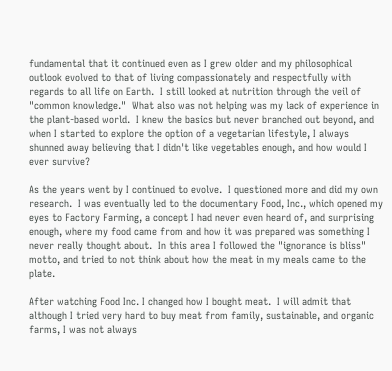fundamental that it continued even as I grew older and my philosophical outlook evolved to that of living compassionately and respectfully with regards to all life on Earth.  I still looked at nutrition through the veil of "common knowledge."  What also was not helping was my lack of experience in the plant-based world.  I knew the basics but never branched out beyond, and when I started to explore the option of a vegetarian lifestyle, I always shunned away believing that I didn't like vegetables enough, and how would I ever survive?

As the years went by I continued to evolve.  I questioned more and did my own research.  I was eventually led to the documentary Food, Inc., which opened my eyes to Factory Farming, a concept I had never even heard of, and surprising enough, where my food came from and how it was prepared was something I never really thought about.  In this area I followed the "ignorance is bliss" motto, and tried to not think about how the meat in my meals came to the plate.

After watching Food Inc. I changed how I bought meat.  I will admit that although I tried very hard to buy meat from family, sustainable, and organic farms, I was not always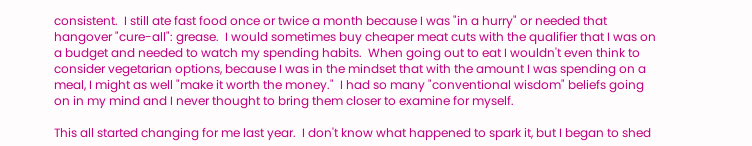consistent.  I still ate fast food once or twice a month because I was "in a hurry" or needed that hangover "cure-all": grease.  I would sometimes buy cheaper meat cuts with the qualifier that I was on a budget and needed to watch my spending habits.  When going out to eat I wouldn't even think to consider vegetarian options, because I was in the mindset that with the amount I was spending on a meal, I might as well "make it worth the money."  I had so many "conventional wisdom" beliefs going on in my mind and I never thought to bring them closer to examine for myself.

This all started changing for me last year.  I don't know what happened to spark it, but I began to shed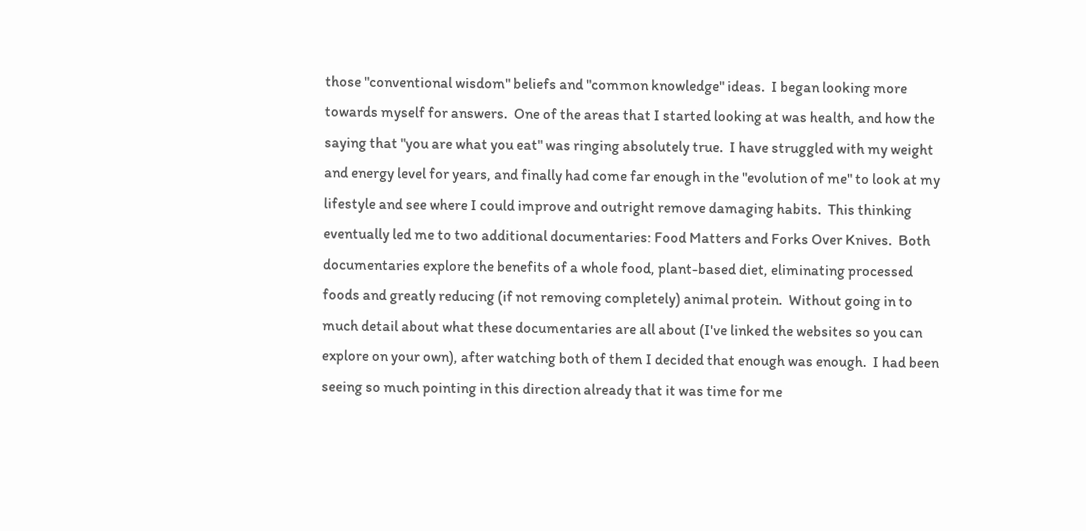those "conventional wisdom" beliefs and "common knowledge" ideas.  I began looking more towards myself for answers.  One of the areas that I started looking at was health, and how the saying that "you are what you eat" was ringing absolutely true.  I have struggled with my weight and energy level for years, and finally had come far enough in the "evolution of me" to look at my lifestyle and see where I could improve and outright remove damaging habits.  This thinking eventually led me to two additional documentaries: Food Matters and Forks Over Knives.  Both documentaries explore the benefits of a whole food, plant-based diet, eliminating processed foods and greatly reducing (if not removing completely) animal protein.  Without going in to much detail about what these documentaries are all about (I've linked the websites so you can explore on your own), after watching both of them I decided that enough was enough.  I had been seeing so much pointing in this direction already that it was time for me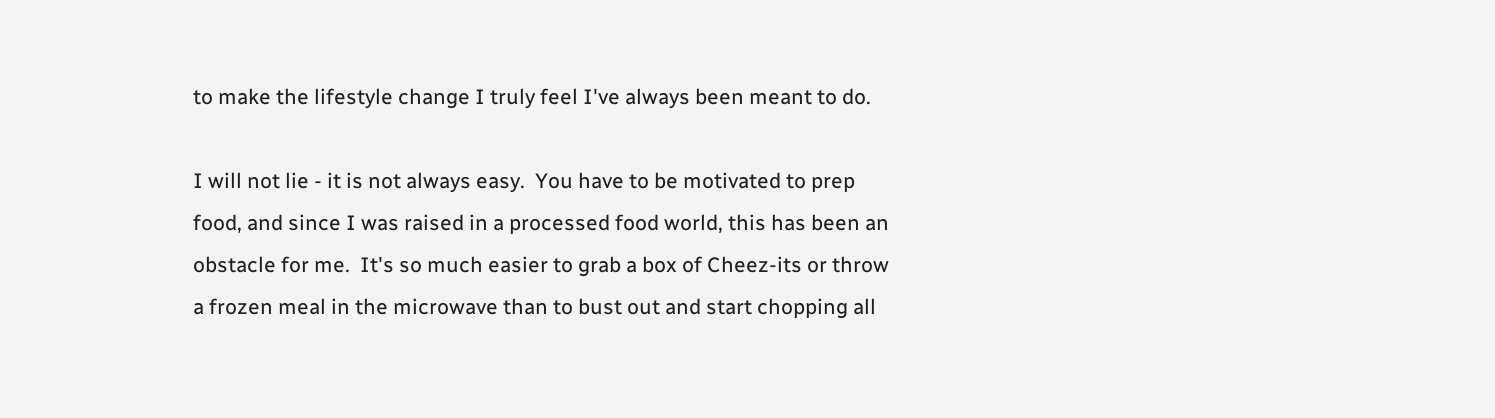to make the lifestyle change I truly feel I've always been meant to do.

I will not lie - it is not always easy.  You have to be motivated to prep food, and since I was raised in a processed food world, this has been an obstacle for me.  It's so much easier to grab a box of Cheez-its or throw a frozen meal in the microwave than to bust out and start chopping all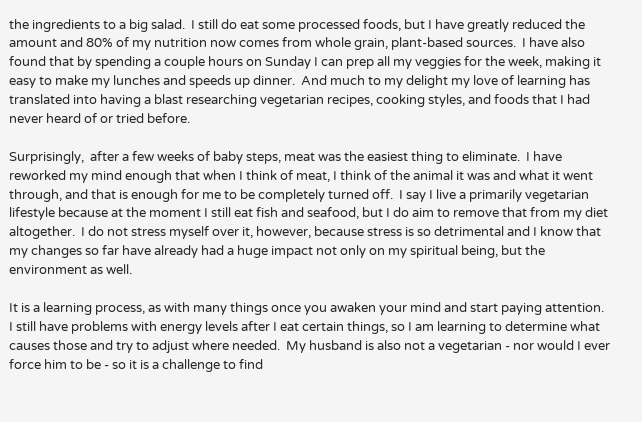the ingredients to a big salad.  I still do eat some processed foods, but I have greatly reduced the amount and 80% of my nutrition now comes from whole grain, plant-based sources.  I have also found that by spending a couple hours on Sunday I can prep all my veggies for the week, making it easy to make my lunches and speeds up dinner.  And much to my delight my love of learning has translated into having a blast researching vegetarian recipes, cooking styles, and foods that I had never heard of or tried before.

Surprisingly,  after a few weeks of baby steps, meat was the easiest thing to eliminate.  I have reworked my mind enough that when I think of meat, I think of the animal it was and what it went through, and that is enough for me to be completely turned off.  I say I live a primarily vegetarian lifestyle because at the moment I still eat fish and seafood, but I do aim to remove that from my diet altogether.  I do not stress myself over it, however, because stress is so detrimental and I know that my changes so far have already had a huge impact not only on my spiritual being, but the environment as well.

It is a learning process, as with many things once you awaken your mind and start paying attention.  I still have problems with energy levels after I eat certain things, so I am learning to determine what causes those and try to adjust where needed.  My husband is also not a vegetarian - nor would I ever force him to be - so it is a challenge to find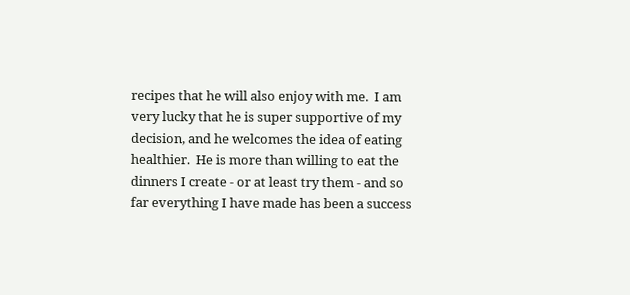recipes that he will also enjoy with me.  I am very lucky that he is super supportive of my decision, and he welcomes the idea of eating healthier.  He is more than willing to eat the dinners I create - or at least try them - and so far everything I have made has been a success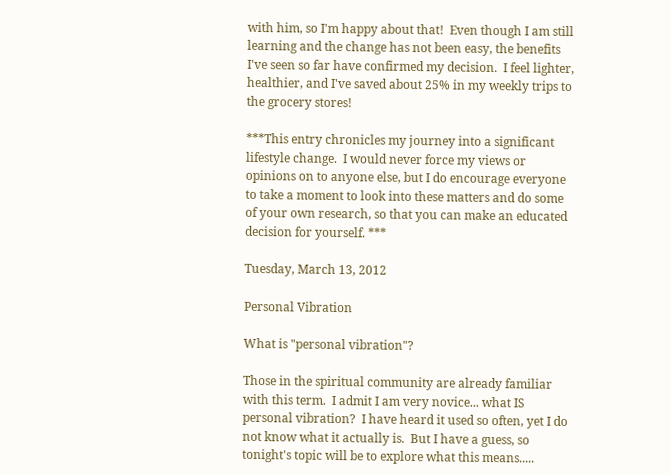with him, so I'm happy about that!  Even though I am still learning and the change has not been easy, the benefits I've seen so far have confirmed my decision.  I feel lighter, healthier, and I've saved about 25% in my weekly trips to the grocery stores!

***This entry chronicles my journey into a significant lifestyle change.  I would never force my views or opinions on to anyone else, but I do encourage everyone to take a moment to look into these matters and do some of your own research, so that you can make an educated decision for yourself. ***

Tuesday, March 13, 2012

Personal Vibration

What is "personal vibration"?

Those in the spiritual community are already familiar with this term.  I admit I am very novice... what IS personal vibration?  I have heard it used so often, yet I do not know what it actually is.  But I have a guess, so tonight's topic will be to explore what this means.....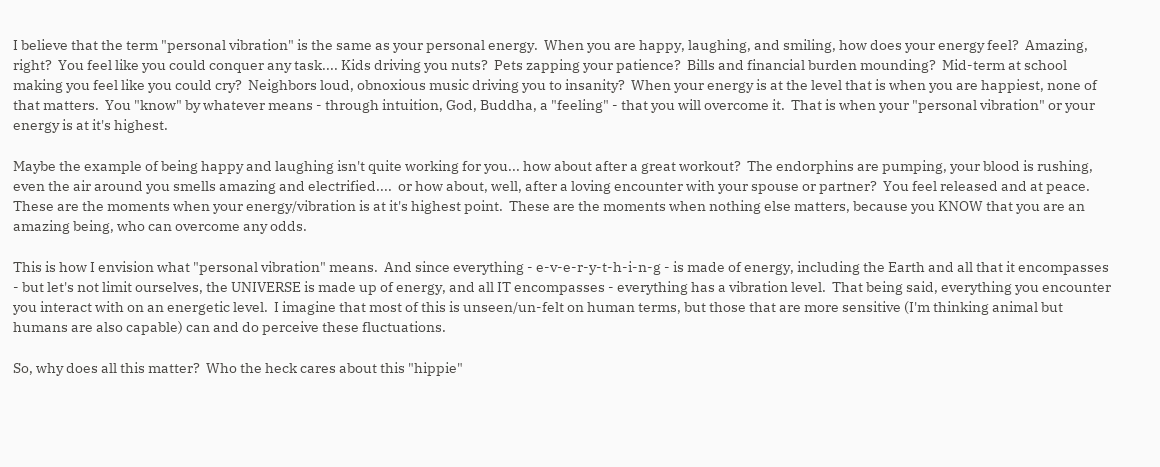I believe that the term "personal vibration" is the same as your personal energy.  When you are happy, laughing, and smiling, how does your energy feel?  Amazing, right?  You feel like you could conquer any task.... Kids driving you nuts?  Pets zapping your patience?  Bills and financial burden mounding?  Mid-term at school making you feel like you could cry?  Neighbors loud, obnoxious music driving you to insanity?  When your energy is at the level that is when you are happiest, none of that matters.  You "know" by whatever means - through intuition, God, Buddha, a "feeling" - that you will overcome it.  That is when your "personal vibration" or your energy is at it's highest.

Maybe the example of being happy and laughing isn't quite working for you... how about after a great workout?  The endorphins are pumping, your blood is rushing, even the air around you smells amazing and electrified....  or how about, well, after a loving encounter with your spouse or partner?  You feel released and at peace.  These are the moments when your energy/vibration is at it's highest point.  These are the moments when nothing else matters, because you KNOW that you are an amazing being, who can overcome any odds.

This is how I envision what "personal vibration" means.  And since everything - e-v-e-r-y-t-h-i-n-g - is made of energy, including the Earth and all that it encompasses - but let's not limit ourselves, the UNIVERSE is made up of energy, and all IT encompasses - everything has a vibration level.  That being said, everything you encounter you interact with on an energetic level.  I imagine that most of this is unseen/un-felt on human terms, but those that are more sensitive (I'm thinking animal but humans are also capable) can and do perceive these fluctuations.

So, why does all this matter?  Who the heck cares about this "hippie"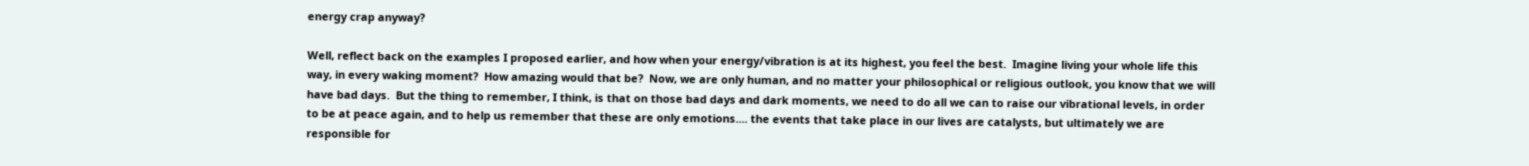energy crap anyway?

Well, reflect back on the examples I proposed earlier, and how when your energy/vibration is at its highest, you feel the best.  Imagine living your whole life this way, in every waking moment?  How amazing would that be?  Now, we are only human, and no matter your philosophical or religious outlook, you know that we will have bad days.  But the thing to remember, I think, is that on those bad days and dark moments, we need to do all we can to raise our vibrational levels, in order to be at peace again, and to help us remember that these are only emotions.... the events that take place in our lives are catalysts, but ultimately we are responsible for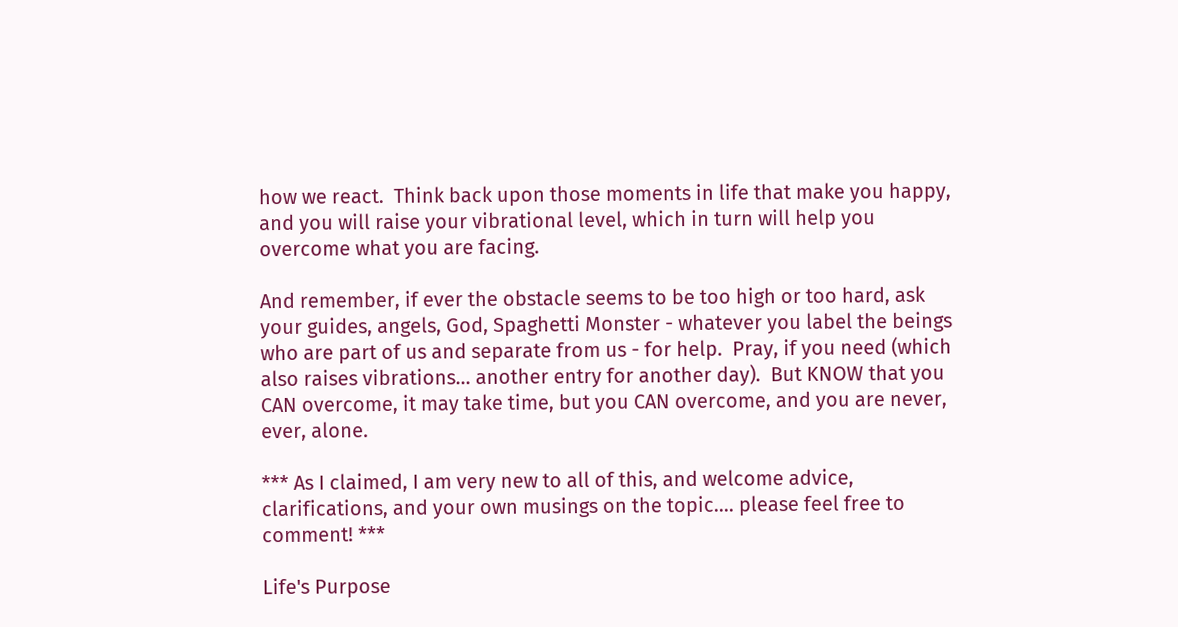how we react.  Think back upon those moments in life that make you happy, and you will raise your vibrational level, which in turn will help you overcome what you are facing.

And remember, if ever the obstacle seems to be too high or too hard, ask your guides, angels, God, Spaghetti Monster - whatever you label the beings who are part of us and separate from us - for help.  Pray, if you need (which also raises vibrations... another entry for another day).  But KNOW that you CAN overcome, it may take time, but you CAN overcome, and you are never, ever, alone.

*** As I claimed, I am very new to all of this, and welcome advice, clarifications, and your own musings on the topic.... please feel free to comment! ***

Life's Purpose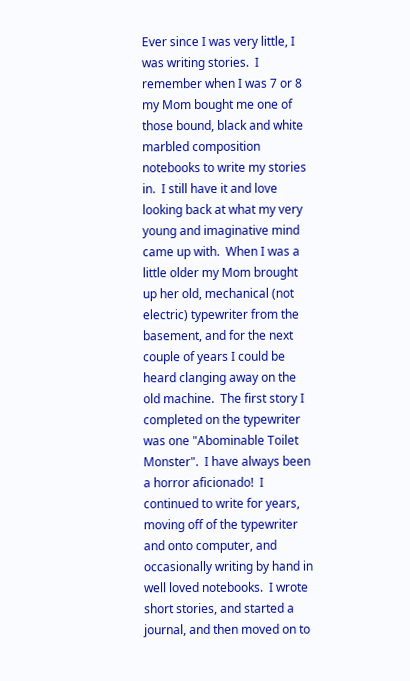Ever since I was very little, I was writing stories.  I remember when I was 7 or 8 my Mom bought me one of those bound, black and white marbled composition notebooks to write my stories in.  I still have it and love looking back at what my very young and imaginative mind came up with.  When I was a little older my Mom brought up her old, mechanical (not electric) typewriter from the basement, and for the next couple of years I could be heard clanging away on the old machine.  The first story I completed on the typewriter was one "Abominable Toilet Monster".  I have always been a horror aficionado!  I continued to write for years, moving off of the typewriter and onto computer, and occasionally writing by hand in well loved notebooks.  I wrote short stories, and started a journal, and then moved on to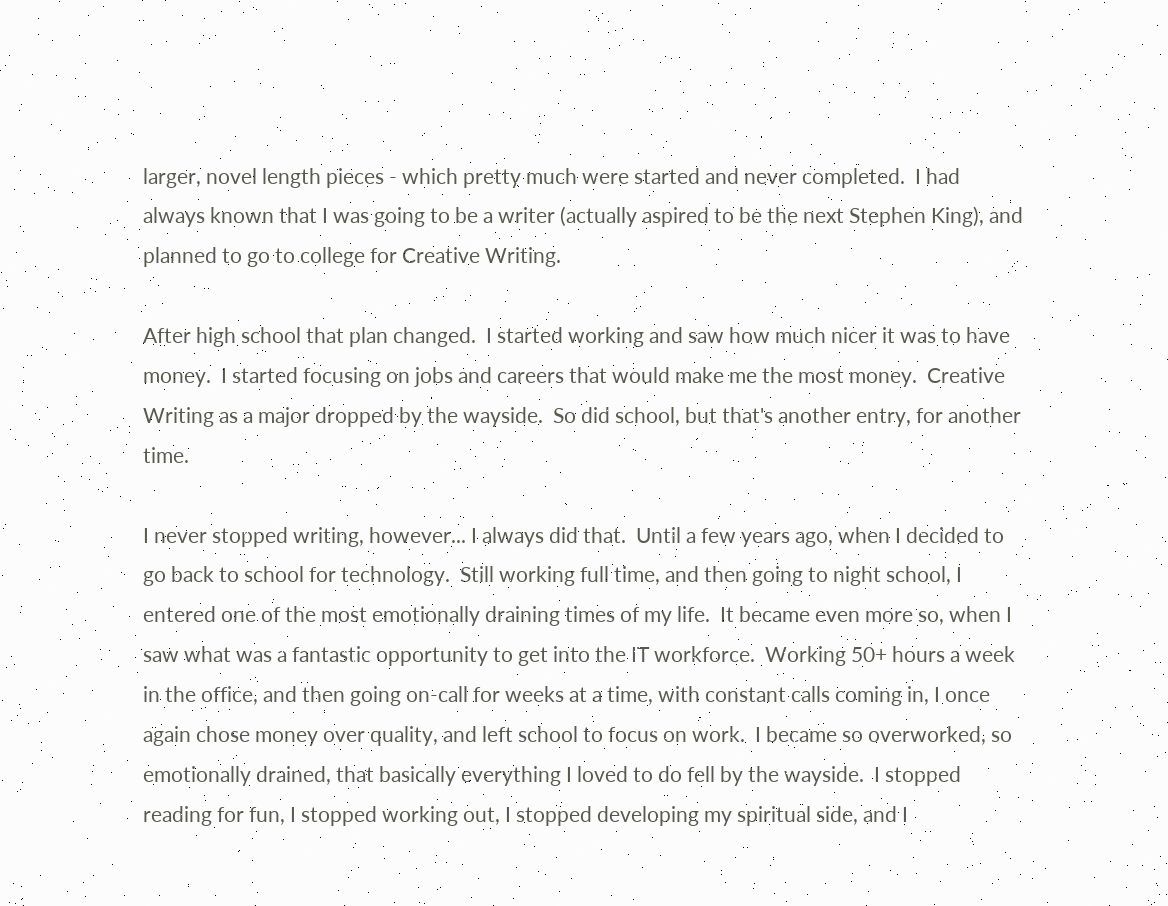larger, novel length pieces - which pretty much were started and never completed.  I had always known that I was going to be a writer (actually aspired to be the next Stephen King), and planned to go to college for Creative Writing.

After high school that plan changed.  I started working and saw how much nicer it was to have money.  I started focusing on jobs and careers that would make me the most money.  Creative Writing as a major dropped by the wayside.  So did school, but that's another entry, for another time.

I never stopped writing, however... I always did that.  Until a few years ago, when I decided to go back to school for technology.  Still working full time, and then going to night school, I entered one of the most emotionally draining times of my life.  It became even more so, when I saw what was a fantastic opportunity to get into the IT workforce.  Working 50+ hours a week in the office, and then going on-call for weeks at a time, with constant calls coming in, I once again chose money over quality, and left school to focus on work.  I became so overworked, so emotionally drained, that basically everything I loved to do fell by the wayside.  I stopped reading for fun, I stopped working out, I stopped developing my spiritual side, and I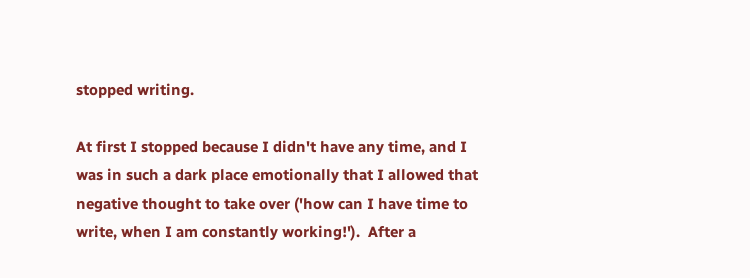stopped writing.

At first I stopped because I didn't have any time, and I was in such a dark place emotionally that I allowed that negative thought to take over ('how can I have time to write, when I am constantly working!').  After a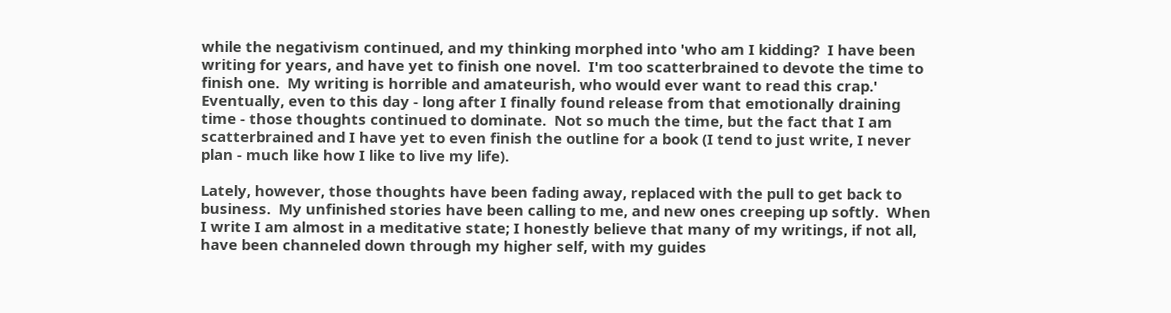while the negativism continued, and my thinking morphed into 'who am I kidding?  I have been writing for years, and have yet to finish one novel.  I'm too scatterbrained to devote the time to finish one.  My writing is horrible and amateurish, who would ever want to read this crap.'  Eventually, even to this day - long after I finally found release from that emotionally draining time - those thoughts continued to dominate.  Not so much the time, but the fact that I am scatterbrained and I have yet to even finish the outline for a book (I tend to just write, I never plan - much like how I like to live my life).

Lately, however, those thoughts have been fading away, replaced with the pull to get back to business.  My unfinished stories have been calling to me, and new ones creeping up softly.  When I write I am almost in a meditative state; I honestly believe that many of my writings, if not all, have been channeled down through my higher self, with my guides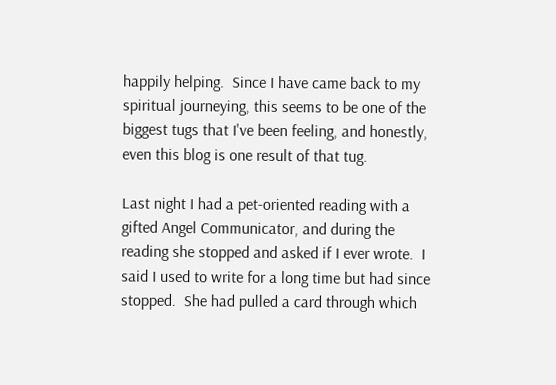happily helping.  Since I have came back to my spiritual journeying, this seems to be one of the biggest tugs that I've been feeling, and honestly, even this blog is one result of that tug.

Last night I had a pet-oriented reading with a gifted Angel Communicator, and during the reading she stopped and asked if I ever wrote.  I said I used to write for a long time but had since stopped.  She had pulled a card through which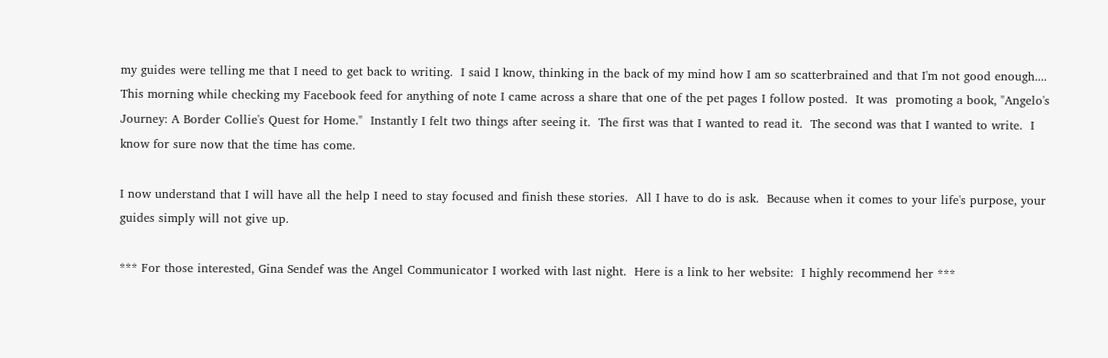my guides were telling me that I need to get back to writing.  I said I know, thinking in the back of my mind how I am so scatterbrained and that I'm not good enough....  This morning while checking my Facebook feed for anything of note I came across a share that one of the pet pages I follow posted.  It was  promoting a book, "Angelo's Journey: A Border Collie's Quest for Home."  Instantly I felt two things after seeing it.  The first was that I wanted to read it.  The second was that I wanted to write.  I know for sure now that the time has come.

I now understand that I will have all the help I need to stay focused and finish these stories.  All I have to do is ask.  Because when it comes to your life's purpose, your guides simply will not give up.

*** For those interested, Gina Sendef was the Angel Communicator I worked with last night.  Here is a link to her website:  I highly recommend her ***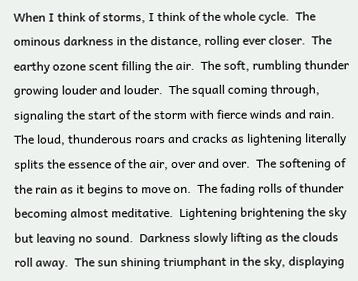When I think of storms, I think of the whole cycle.  The ominous darkness in the distance, rolling ever closer.  The earthy ozone scent filling the air.  The soft, rumbling thunder growing louder and louder.  The squall coming through, signaling the start of the storm with fierce winds and rain.  The loud, thunderous roars and cracks as lightening literally splits the essence of the air, over and over.  The softening of the rain as it begins to move on.  The fading rolls of thunder becoming almost meditative.  Lightening brightening the sky but leaving no sound.  Darkness slowly lifting as the clouds roll away.  The sun shining triumphant in the sky, displaying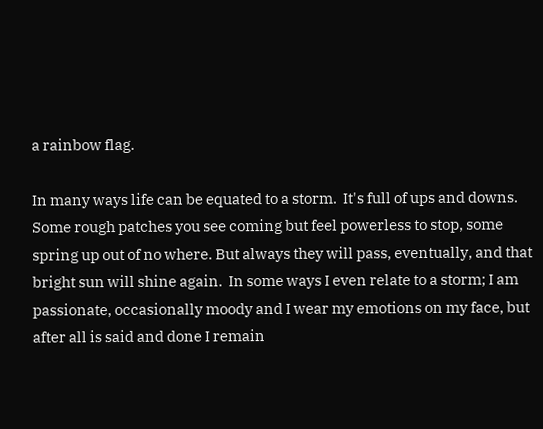a rainbow flag.

In many ways life can be equated to a storm.  It's full of ups and downs.  Some rough patches you see coming but feel powerless to stop, some spring up out of no where. But always they will pass, eventually, and that bright sun will shine again.  In some ways I even relate to a storm; I am passionate, occasionally moody and I wear my emotions on my face, but after all is said and done I remain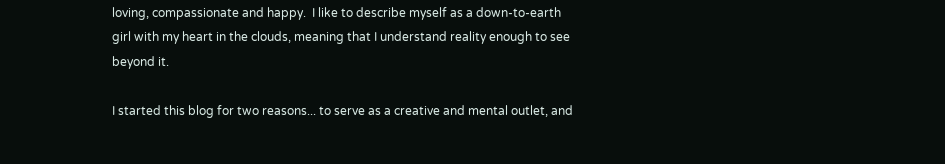loving, compassionate and happy.  I like to describe myself as a down-to-earth girl with my heart in the clouds, meaning that I understand reality enough to see beyond it.

I started this blog for two reasons... to serve as a creative and mental outlet, and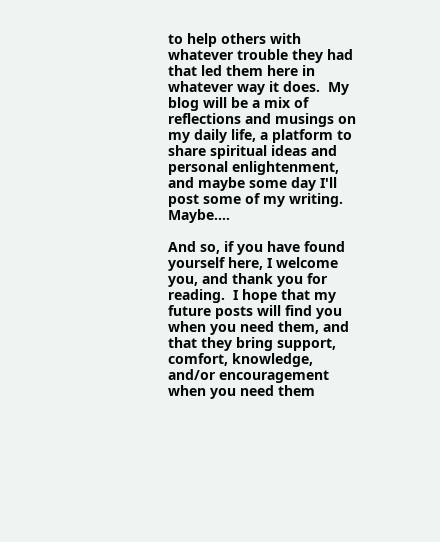to help others with whatever trouble they had that led them here in whatever way it does.  My blog will be a mix of reflections and musings on my daily life, a platform to share spiritual ideas and personal enlightenment, and maybe some day I'll post some of my writing.  Maybe....

And so, if you have found yourself here, I welcome you, and thank you for reading.  I hope that my future posts will find you when you need them, and that they bring support, comfort, knowledge, and/or encouragement when you need them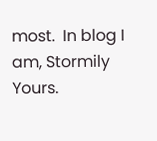most.  In blog I am, Stormily Yours.